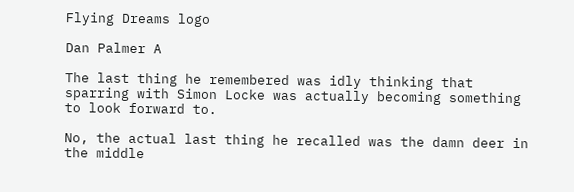Flying Dreams logo

Dan Palmer A

The last thing he remembered was idly thinking that sparring with Simon Locke was actually becoming something to look forward to.

No, the actual last thing he recalled was the damn deer in the middle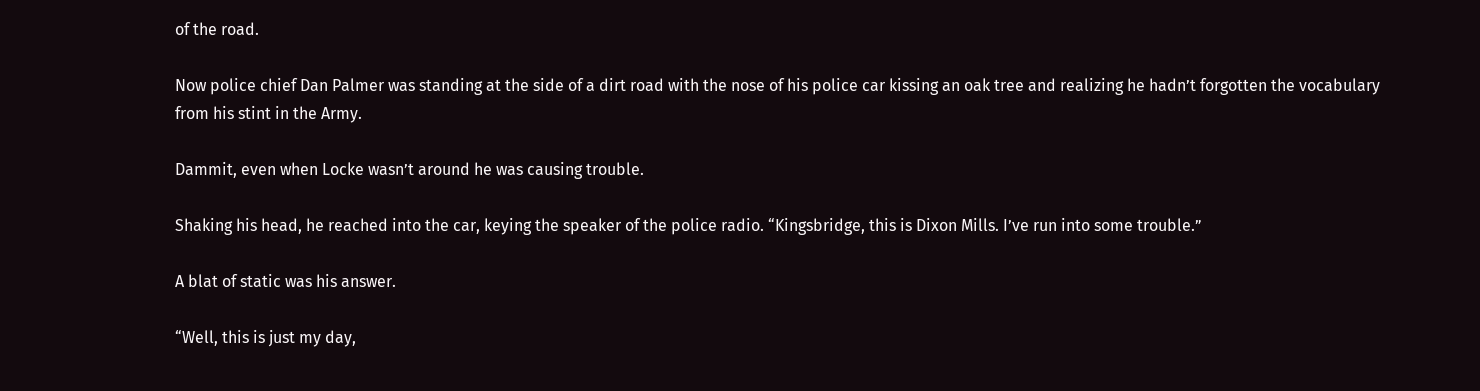of the road.

Now police chief Dan Palmer was standing at the side of a dirt road with the nose of his police car kissing an oak tree and realizing he hadn’t forgotten the vocabulary from his stint in the Army.

Dammit, even when Locke wasn’t around he was causing trouble.

Shaking his head, he reached into the car, keying the speaker of the police radio. “Kingsbridge, this is Dixon Mills. I’ve run into some trouble.”

A blat of static was his answer.

“Well, this is just my day,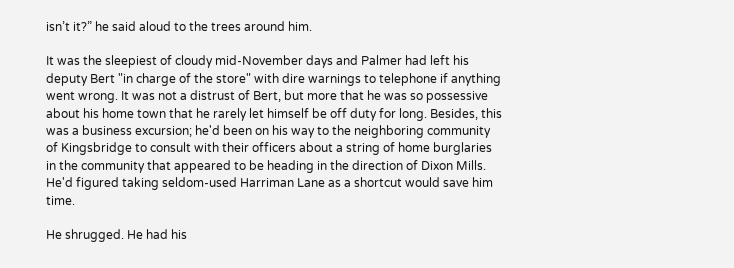isn’t it?” he said aloud to the trees around him.

It was the sleepiest of cloudy mid-November days and Palmer had left his deputy Bert "in charge of the store" with dire warnings to telephone if anything went wrong. It was not a distrust of Bert, but more that he was so possessive about his home town that he rarely let himself be off duty for long. Besides, this was a business excursion; he'd been on his way to the neighboring community of Kingsbridge to consult with their officers about a string of home burglaries in the community that appeared to be heading in the direction of Dixon Mills. He'd figured taking seldom-used Harriman Lane as a shortcut would save him time.

He shrugged. He had his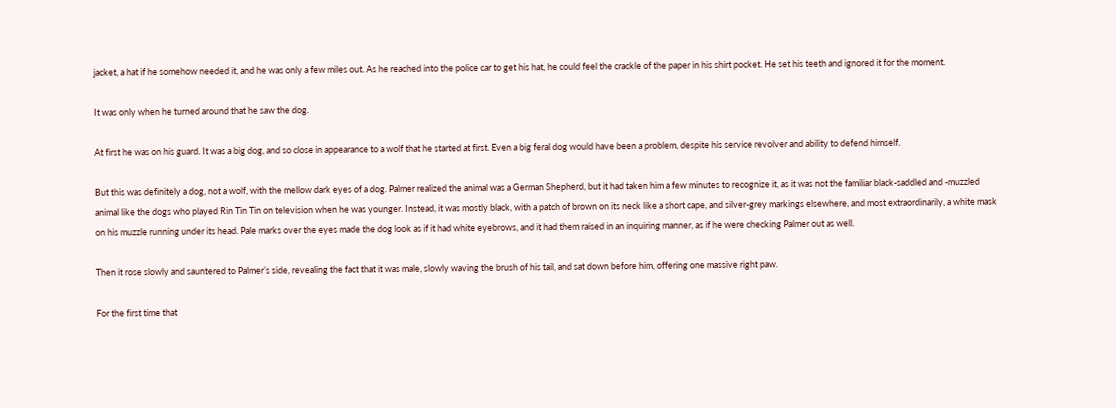jacket, a hat if he somehow needed it, and he was only a few miles out. As he reached into the police car to get his hat, he could feel the crackle of the paper in his shirt pocket. He set his teeth and ignored it for the moment.

It was only when he turned around that he saw the dog.

At first he was on his guard. It was a big dog, and so close in appearance to a wolf that he started at first. Even a big feral dog would have been a problem, despite his service revolver and ability to defend himself.

But this was definitely a dog, not a wolf, with the mellow dark eyes of a dog. Palmer realized the animal was a German Shepherd, but it had taken him a few minutes to recognize it, as it was not the familiar black-saddled and -muzzled animal like the dogs who played Rin Tin Tin on television when he was younger. Instead, it was mostly black, with a patch of brown on its neck like a short cape, and silver-grey markings elsewhere, and most extraordinarily, a white mask on his muzzle running under its head. Pale marks over the eyes made the dog look as if it had white eyebrows, and it had them raised in an inquiring manner, as if he were checking Palmer out as well.

Then it rose slowly and sauntered to Palmer’s side, revealing the fact that it was male, slowly waving the brush of his tail, and sat down before him, offering one massive right paw.

For the first time that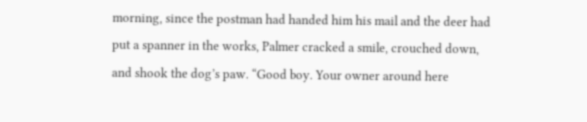morning, since the postman had handed him his mail and the deer had put a spanner in the works, Palmer cracked a smile, crouched down, and shook the dog’s paw. “Good boy. Your owner around here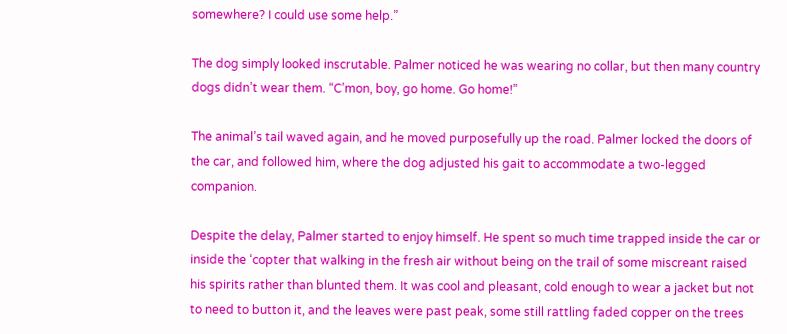somewhere? I could use some help.”

The dog simply looked inscrutable. Palmer noticed he was wearing no collar, but then many country dogs didn’t wear them. “C’mon, boy, go home. Go home!”

The animal’s tail waved again, and he moved purposefully up the road. Palmer locked the doors of the car, and followed him, where the dog adjusted his gait to accommodate a two-legged companion.

Despite the delay, Palmer started to enjoy himself. He spent so much time trapped inside the car or inside the ‘copter that walking in the fresh air without being on the trail of some miscreant raised his spirits rather than blunted them. It was cool and pleasant, cold enough to wear a jacket but not to need to button it, and the leaves were past peak, some still rattling faded copper on the trees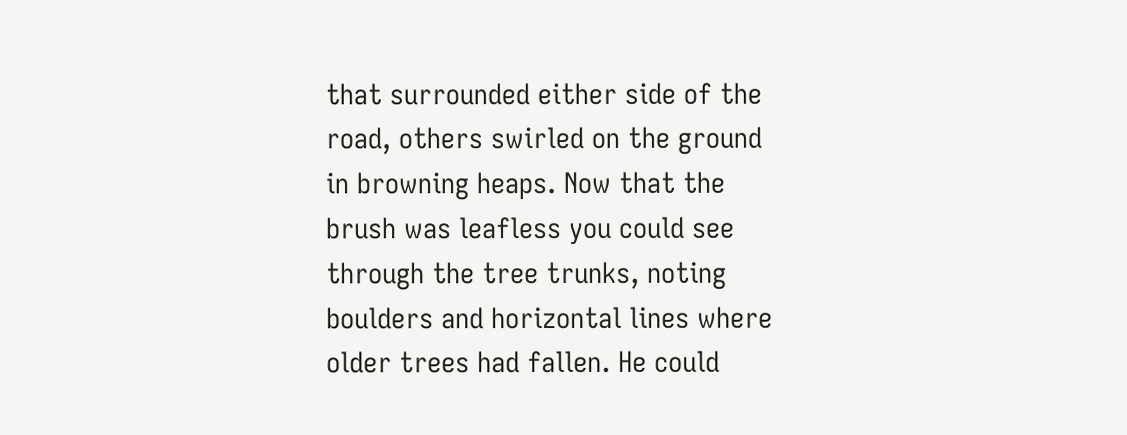that surrounded either side of the road, others swirled on the ground in browning heaps. Now that the brush was leafless you could see through the tree trunks, noting boulders and horizontal lines where older trees had fallen. He could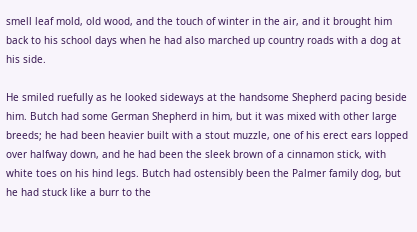smell leaf mold, old wood, and the touch of winter in the air, and it brought him back to his school days when he had also marched up country roads with a dog at his side.

He smiled ruefully as he looked sideways at the handsome Shepherd pacing beside him. Butch had some German Shepherd in him, but it was mixed with other large breeds; he had been heavier built with a stout muzzle, one of his erect ears lopped over halfway down, and he had been the sleek brown of a cinnamon stick, with white toes on his hind legs. Butch had ostensibly been the Palmer family dog, but he had stuck like a burr to the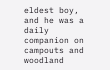eldest boy, and he was a daily companion on campouts and woodland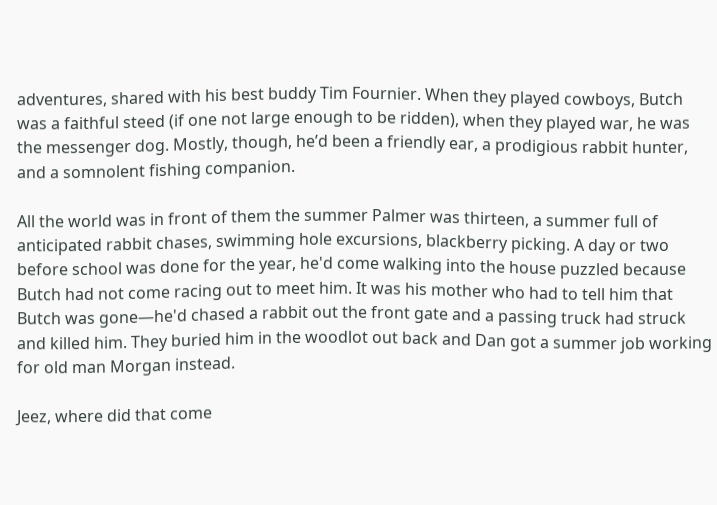adventures, shared with his best buddy Tim Fournier. When they played cowboys, Butch was a faithful steed (if one not large enough to be ridden), when they played war, he was the messenger dog. Mostly, though, he’d been a friendly ear, a prodigious rabbit hunter, and a somnolent fishing companion.

All the world was in front of them the summer Palmer was thirteen, a summer full of anticipated rabbit chases, swimming hole excursions, blackberry picking. A day or two before school was done for the year, he'd come walking into the house puzzled because Butch had not come racing out to meet him. It was his mother who had to tell him that Butch was gone—he'd chased a rabbit out the front gate and a passing truck had struck and killed him. They buried him in the woodlot out back and Dan got a summer job working for old man Morgan instead.

Jeez, where did that come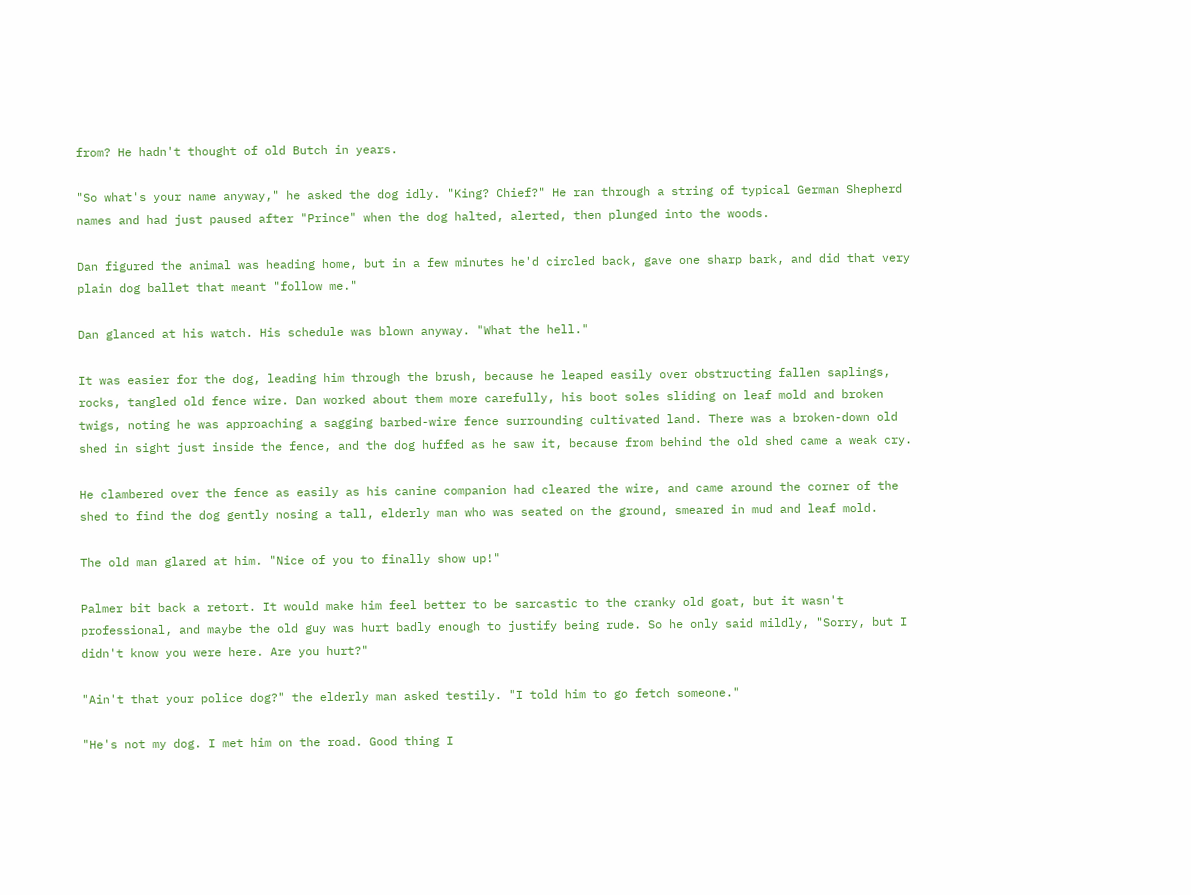from? He hadn't thought of old Butch in years.

"So what's your name anyway," he asked the dog idly. "King? Chief?" He ran through a string of typical German Shepherd names and had just paused after "Prince" when the dog halted, alerted, then plunged into the woods.

Dan figured the animal was heading home, but in a few minutes he'd circled back, gave one sharp bark, and did that very plain dog ballet that meant "follow me."

Dan glanced at his watch. His schedule was blown anyway. "What the hell."

It was easier for the dog, leading him through the brush, because he leaped easily over obstructing fallen saplings, rocks, tangled old fence wire. Dan worked about them more carefully, his boot soles sliding on leaf mold and broken twigs, noting he was approaching a sagging barbed-wire fence surrounding cultivated land. There was a broken-down old shed in sight just inside the fence, and the dog huffed as he saw it, because from behind the old shed came a weak cry.

He clambered over the fence as easily as his canine companion had cleared the wire, and came around the corner of the shed to find the dog gently nosing a tall, elderly man who was seated on the ground, smeared in mud and leaf mold.

The old man glared at him. "Nice of you to finally show up!"

Palmer bit back a retort. It would make him feel better to be sarcastic to the cranky old goat, but it wasn't professional, and maybe the old guy was hurt badly enough to justify being rude. So he only said mildly, "Sorry, but I didn't know you were here. Are you hurt?"

"Ain't that your police dog?" the elderly man asked testily. "I told him to go fetch someone."

"He's not my dog. I met him on the road. Good thing I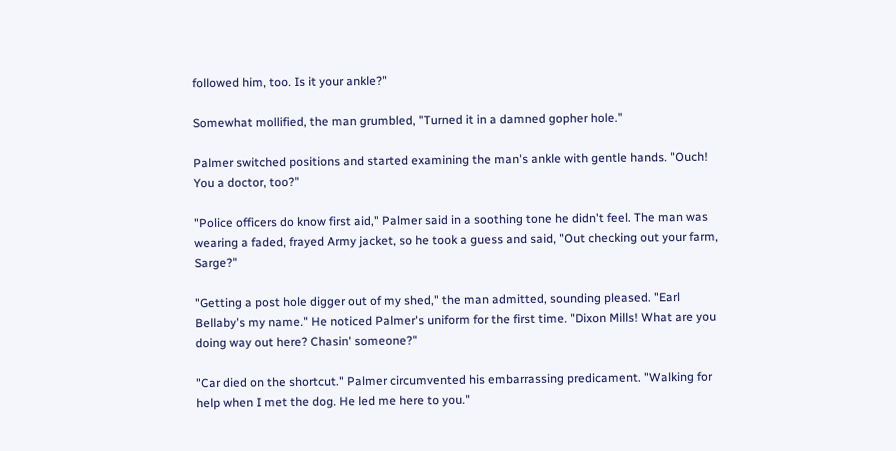followed him, too. Is it your ankle?"

Somewhat mollified, the man grumbled, "Turned it in a damned gopher hole."

Palmer switched positions and started examining the man's ankle with gentle hands. "Ouch! You a doctor, too?"

"Police officers do know first aid," Palmer said in a soothing tone he didn't feel. The man was wearing a faded, frayed Army jacket, so he took a guess and said, "Out checking out your farm, Sarge?"

"Getting a post hole digger out of my shed," the man admitted, sounding pleased. "Earl Bellaby's my name." He noticed Palmer's uniform for the first time. "Dixon Mills! What are you doing way out here? Chasin' someone?"

"Car died on the shortcut." Palmer circumvented his embarrassing predicament. "Walking for help when I met the dog. He led me here to you."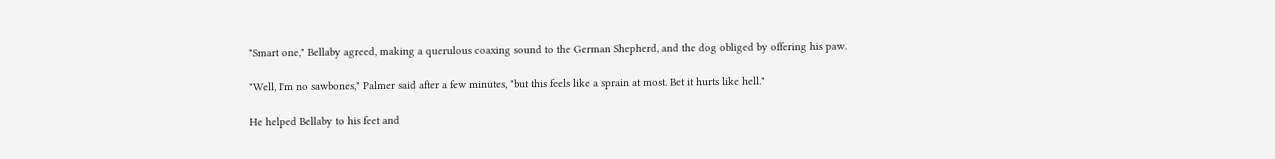"Smart one," Bellaby agreed, making a querulous coaxing sound to the German Shepherd, and the dog obliged by offering his paw.

"Well, I'm no sawbones," Palmer said after a few minutes, "but this feels like a sprain at most. Bet it hurts like hell."

He helped Bellaby to his feet and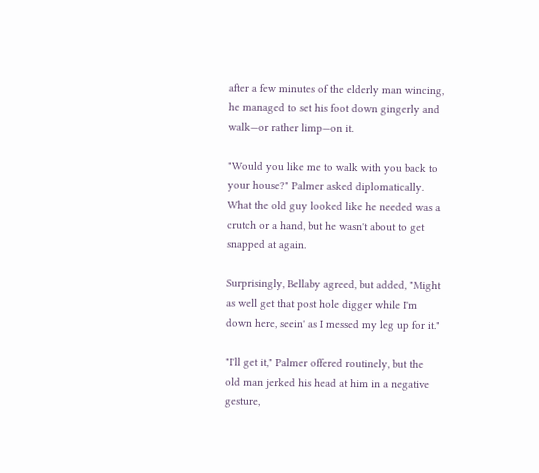after a few minutes of the elderly man wincing, he managed to set his foot down gingerly and walk—or rather limp—on it.

"Would you like me to walk with you back to your house?" Palmer asked diplomatically. What the old guy looked like he needed was a crutch or a hand, but he wasn't about to get snapped at again.

Surprisingly, Bellaby agreed, but added, "Might as well get that post hole digger while I'm down here, seein' as I messed my leg up for it."

"I'll get it," Palmer offered routinely, but the old man jerked his head at him in a negative gesture,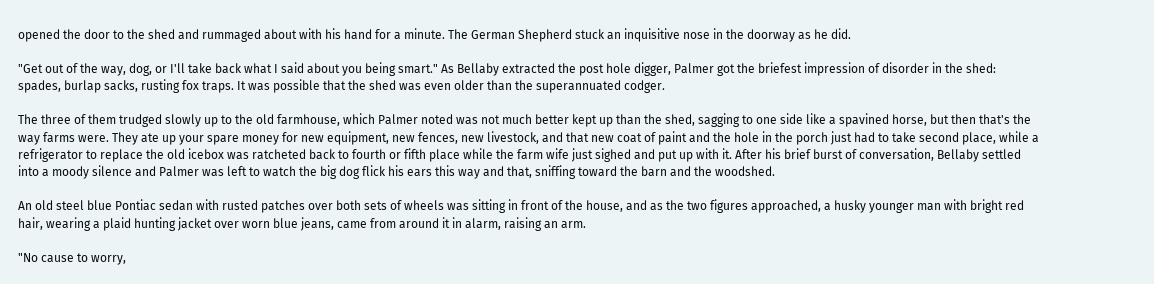opened the door to the shed and rummaged about with his hand for a minute. The German Shepherd stuck an inquisitive nose in the doorway as he did.

"Get out of the way, dog, or I'll take back what I said about you being smart." As Bellaby extracted the post hole digger, Palmer got the briefest impression of disorder in the shed: spades, burlap sacks, rusting fox traps. It was possible that the shed was even older than the superannuated codger.

The three of them trudged slowly up to the old farmhouse, which Palmer noted was not much better kept up than the shed, sagging to one side like a spavined horse, but then that's the way farms were. They ate up your spare money for new equipment, new fences, new livestock, and that new coat of paint and the hole in the porch just had to take second place, while a refrigerator to replace the old icebox was ratcheted back to fourth or fifth place while the farm wife just sighed and put up with it. After his brief burst of conversation, Bellaby settled into a moody silence and Palmer was left to watch the big dog flick his ears this way and that, sniffing toward the barn and the woodshed.

An old steel blue Pontiac sedan with rusted patches over both sets of wheels was sitting in front of the house, and as the two figures approached, a husky younger man with bright red hair, wearing a plaid hunting jacket over worn blue jeans, came from around it in alarm, raising an arm.

"No cause to worry,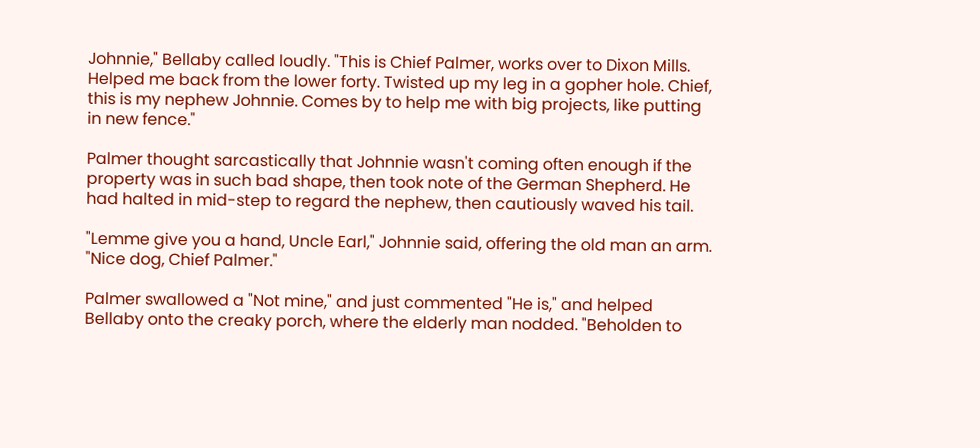Johnnie," Bellaby called loudly. "This is Chief Palmer, works over to Dixon Mills. Helped me back from the lower forty. Twisted up my leg in a gopher hole. Chief, this is my nephew Johnnie. Comes by to help me with big projects, like putting in new fence."

Palmer thought sarcastically that Johnnie wasn't coming often enough if the property was in such bad shape, then took note of the German Shepherd. He had halted in mid-step to regard the nephew, then cautiously waved his tail.

"Lemme give you a hand, Uncle Earl," Johnnie said, offering the old man an arm. "Nice dog, Chief Palmer."

Palmer swallowed a "Not mine," and just commented "He is," and helped Bellaby onto the creaky porch, where the elderly man nodded. "Beholden to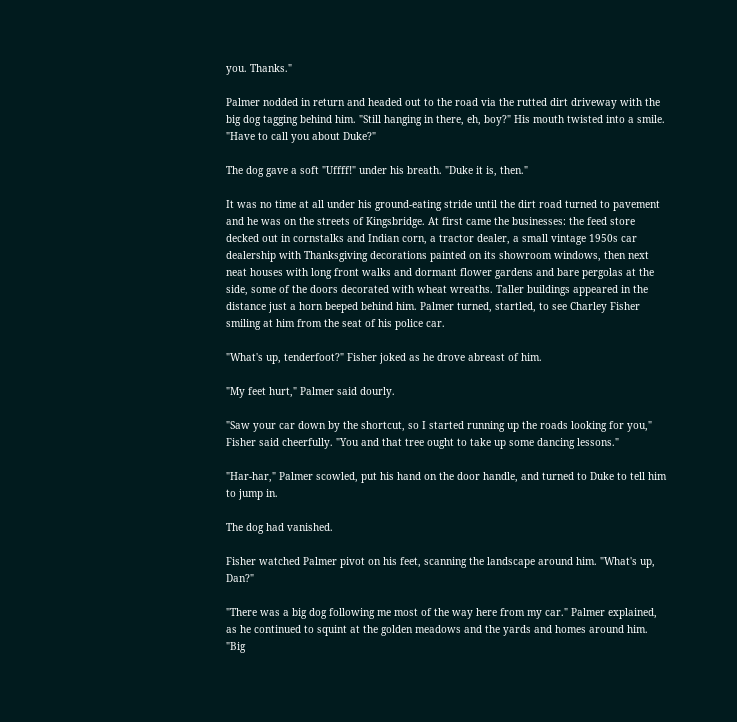you. Thanks."

Palmer nodded in return and headed out to the road via the rutted dirt driveway with the big dog tagging behind him. "Still hanging in there, eh, boy?" His mouth twisted into a smile. "Have to call you about Duke?"

The dog gave a soft "Uffff!" under his breath. "Duke it is, then."

It was no time at all under his ground-eating stride until the dirt road turned to pavement and he was on the streets of Kingsbridge. At first came the businesses: the feed store decked out in cornstalks and Indian corn, a tractor dealer, a small vintage 1950s car dealership with Thanksgiving decorations painted on its showroom windows, then next neat houses with long front walks and dormant flower gardens and bare pergolas at the side, some of the doors decorated with wheat wreaths. Taller buildings appeared in the distance just a horn beeped behind him. Palmer turned, startled, to see Charley Fisher smiling at him from the seat of his police car.

"What's up, tenderfoot?" Fisher joked as he drove abreast of him.

"My feet hurt," Palmer said dourly.

"Saw your car down by the shortcut, so I started running up the roads looking for you," Fisher said cheerfully. "You and that tree ought to take up some dancing lessons."

"Har-har," Palmer scowled, put his hand on the door handle, and turned to Duke to tell him to jump in.

The dog had vanished.

Fisher watched Palmer pivot on his feet, scanning the landscape around him. "What's up, Dan?"

"There was a big dog following me most of the way here from my car." Palmer explained, as he continued to squint at the golden meadows and the yards and homes around him. "Big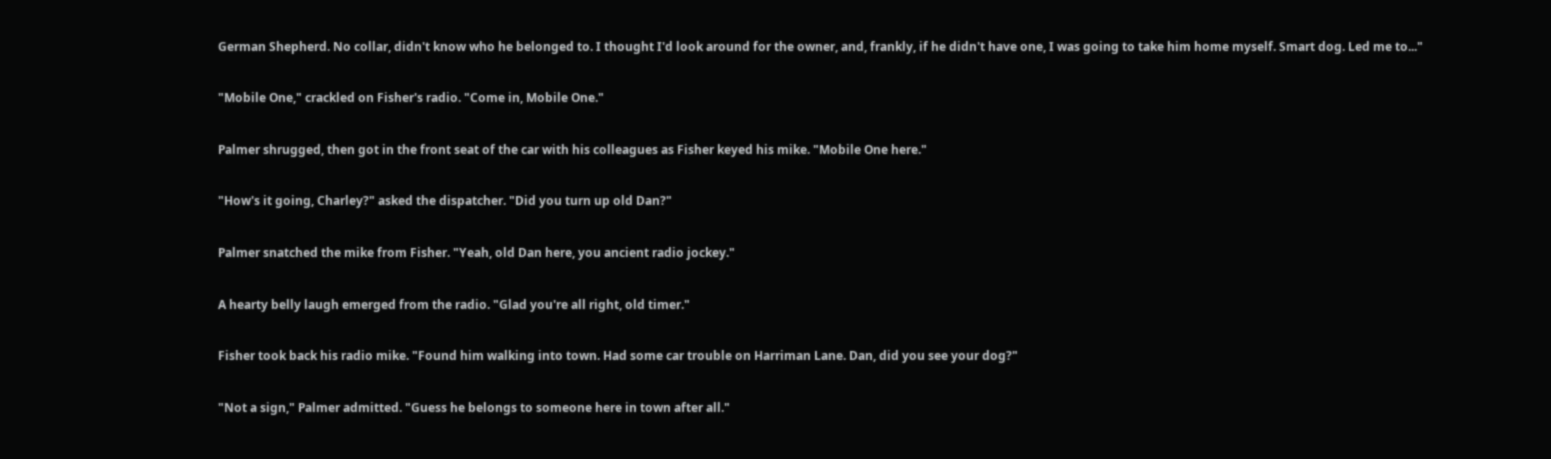German Shepherd. No collar, didn't know who he belonged to. I thought I'd look around for the owner, and, frankly, if he didn't have one, I was going to take him home myself. Smart dog. Led me to..."

"Mobile One," crackled on Fisher's radio. "Come in, Mobile One."

Palmer shrugged, then got in the front seat of the car with his colleagues as Fisher keyed his mike. "Mobile One here."

"How's it going, Charley?" asked the dispatcher. "Did you turn up old Dan?"

Palmer snatched the mike from Fisher. "Yeah, old Dan here, you ancient radio jockey."

A hearty belly laugh emerged from the radio. "Glad you're all right, old timer."

Fisher took back his radio mike. "Found him walking into town. Had some car trouble on Harriman Lane. Dan, did you see your dog?"

"Not a sign," Palmer admitted. "Guess he belongs to someone here in town after all."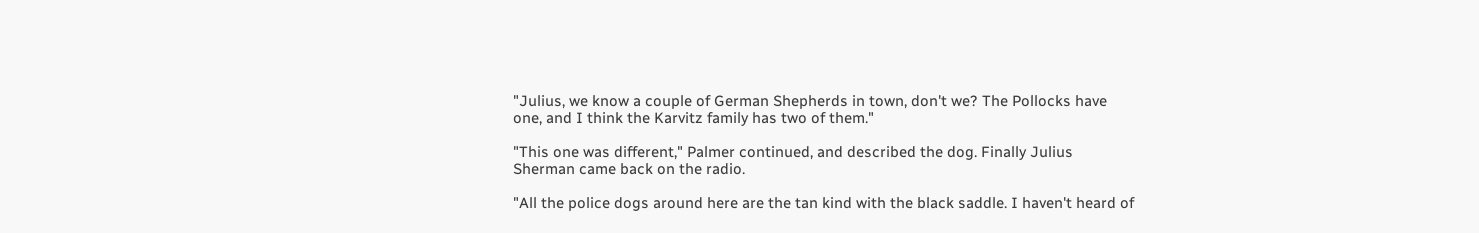"Julius, we know a couple of German Shepherds in town, don't we? The Pollocks have one, and I think the Karvitz family has two of them."

"This one was different," Palmer continued, and described the dog. Finally Julius Sherman came back on the radio.

"All the police dogs around here are the tan kind with the black saddle. I haven't heard of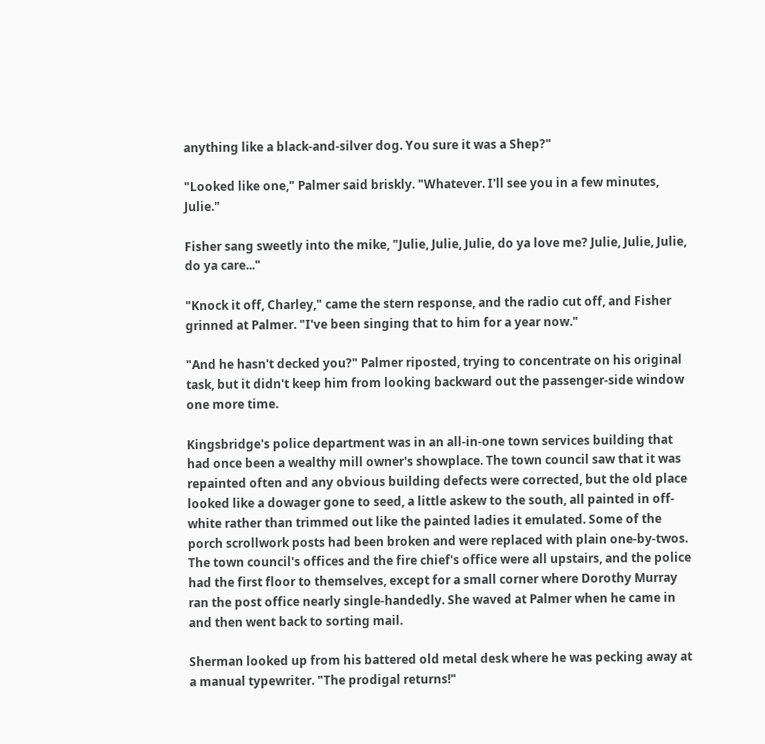anything like a black-and-silver dog. You sure it was a Shep?"

"Looked like one," Palmer said briskly. "Whatever. I'll see you in a few minutes, Julie."

Fisher sang sweetly into the mike, "Julie, Julie, Julie, do ya love me? Julie, Julie, Julie, do ya care..."

"Knock it off, Charley," came the stern response, and the radio cut off, and Fisher grinned at Palmer. "I've been singing that to him for a year now."

"And he hasn't decked you?" Palmer riposted, trying to concentrate on his original task, but it didn't keep him from looking backward out the passenger-side window one more time.

Kingsbridge's police department was in an all-in-one town services building that had once been a wealthy mill owner's showplace. The town council saw that it was repainted often and any obvious building defects were corrected, but the old place looked like a dowager gone to seed, a little askew to the south, all painted in off-white rather than trimmed out like the painted ladies it emulated. Some of the porch scrollwork posts had been broken and were replaced with plain one-by-twos. The town council's offices and the fire chief's office were all upstairs, and the police had the first floor to themselves, except for a small corner where Dorothy Murray ran the post office nearly single-handedly. She waved at Palmer when he came in and then went back to sorting mail.

Sherman looked up from his battered old metal desk where he was pecking away at a manual typewriter. "The prodigal returns!"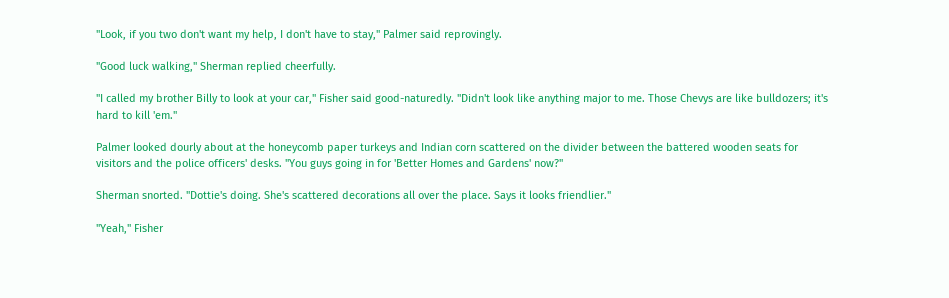"Look, if you two don't want my help, I don't have to stay," Palmer said reprovingly.

"Good luck walking," Sherman replied cheerfully.

"I called my brother Billy to look at your car," Fisher said good-naturedly. "Didn't look like anything major to me. Those Chevys are like bulldozers; it's hard to kill 'em."

Palmer looked dourly about at the honeycomb paper turkeys and Indian corn scattered on the divider between the battered wooden seats for visitors and the police officers' desks. "You guys going in for 'Better Homes and Gardens' now?"

Sherman snorted. "Dottie's doing. She's scattered decorations all over the place. Says it looks friendlier."

"Yeah," Fisher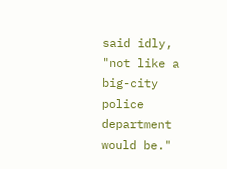said idly, "not like a big-city police department would be."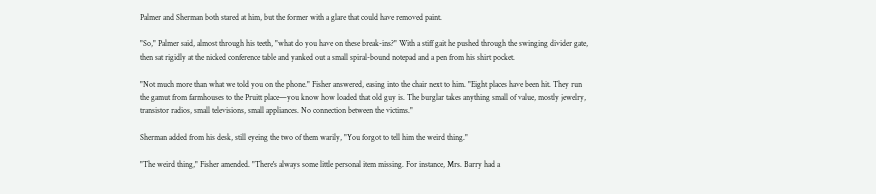Palmer and Sherman both stared at him, but the former with a glare that could have removed paint.

"So," Palmer said, almost through his teeth, "what do you have on these break-ins?" With a stiff gait he pushed through the swinging divider gate, then sat rigidly at the nicked conference table and yanked out a small spiral-bound notepad and a pen from his shirt pocket.

"Not much more than what we told you on the phone." Fisher answered, easing into the chair next to him. "Eight places have been hit. They run the gamut from farmhouses to the Pruitt place—you know how loaded that old guy is. The burglar takes anything small of value, mostly jewelry, transistor radios, small televisions, small appliances. No connection between the victims."

Sherman added from his desk, still eyeing the two of them warily, "You forgot to tell him the weird thing."

"The weird thing," Fisher amended. "There's always some little personal item missing. For instance, Mrs. Barry had a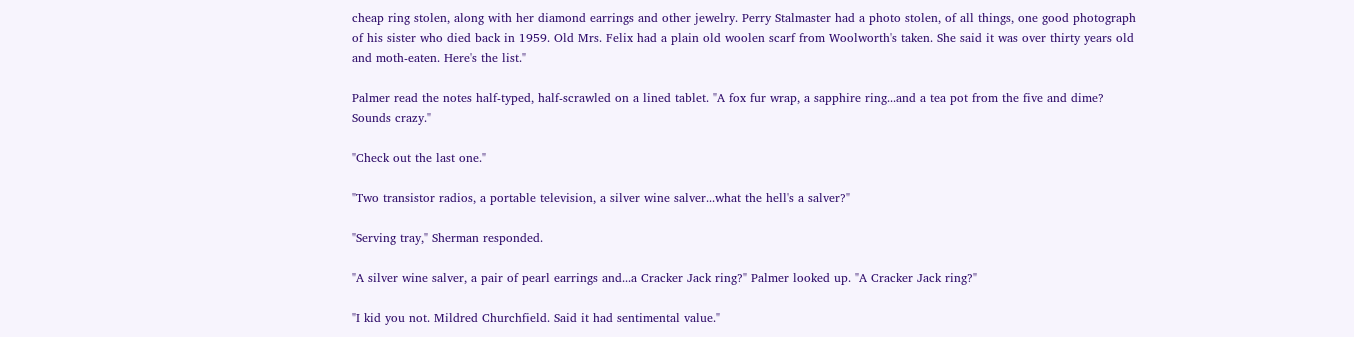cheap ring stolen, along with her diamond earrings and other jewelry. Perry Stalmaster had a photo stolen, of all things, one good photograph of his sister who died back in 1959. Old Mrs. Felix had a plain old woolen scarf from Woolworth's taken. She said it was over thirty years old and moth-eaten. Here's the list."

Palmer read the notes half-typed, half-scrawled on a lined tablet. "A fox fur wrap, a sapphire ring...and a tea pot from the five and dime? Sounds crazy."

"Check out the last one."

"Two transistor radios, a portable television, a silver wine salver...what the hell's a salver?"

"Serving tray," Sherman responded.

"A silver wine salver, a pair of pearl earrings and...a Cracker Jack ring?" Palmer looked up. "A Cracker Jack ring?"

"I kid you not. Mildred Churchfield. Said it had sentimental value."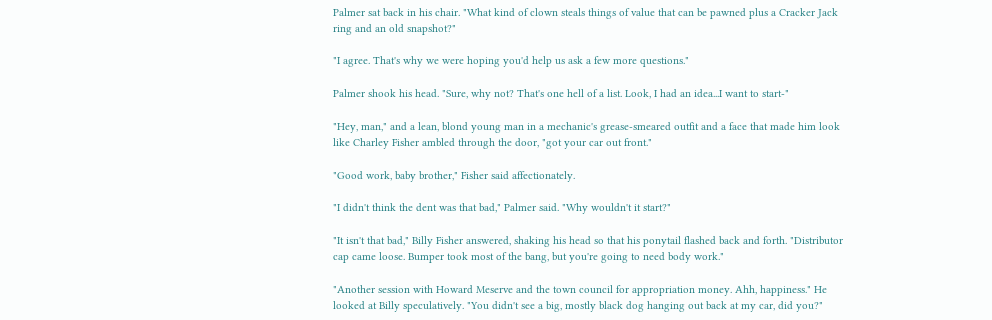Palmer sat back in his chair. "What kind of clown steals things of value that can be pawned plus a Cracker Jack ring and an old snapshot?"

"I agree. That's why we were hoping you'd help us ask a few more questions."

Palmer shook his head. "Sure, why not? That's one hell of a list. Look, I had an idea...I want to start-"

"Hey, man," and a lean, blond young man in a mechanic's grease-smeared outfit and a face that made him look like Charley Fisher ambled through the door, "got your car out front."

"Good work, baby brother," Fisher said affectionately.

"I didn't think the dent was that bad," Palmer said. "Why wouldn't it start?"

"It isn't that bad," Billy Fisher answered, shaking his head so that his ponytail flashed back and forth. "Distributor cap came loose. Bumper took most of the bang, but you're going to need body work."

"Another session with Howard Meserve and the town council for appropriation money. Ahh, happiness." He looked at Billy speculatively. "You didn't see a big, mostly black dog hanging out back at my car, did you?"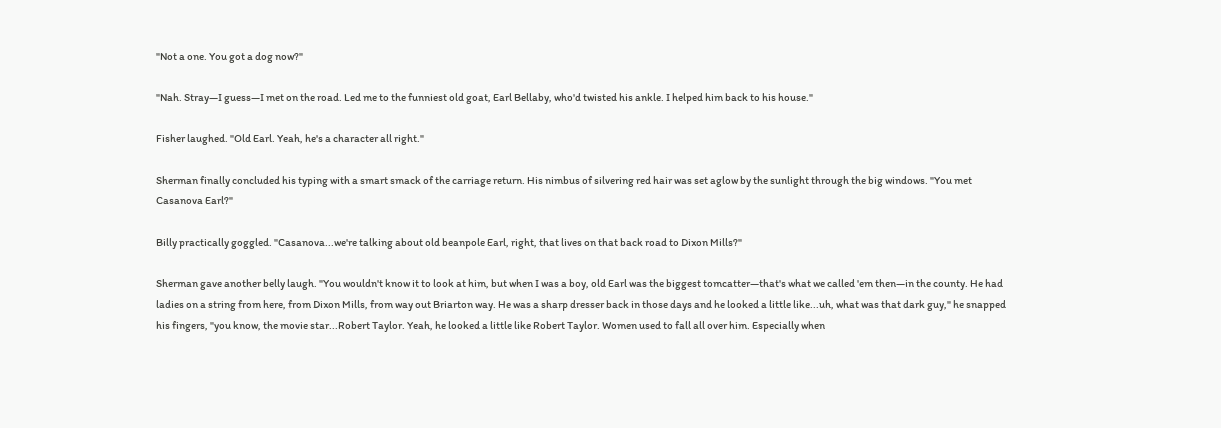"Not a one. You got a dog now?"

"Nah. Stray—I guess—I met on the road. Led me to the funniest old goat, Earl Bellaby, who'd twisted his ankle. I helped him back to his house."

Fisher laughed. "Old Earl. Yeah, he's a character all right."

Sherman finally concluded his typing with a smart smack of the carriage return. His nimbus of silvering red hair was set aglow by the sunlight through the big windows. "You met Casanova Earl?"

Billy practically goggled. "Casanova...we're talking about old beanpole Earl, right, that lives on that back road to Dixon Mills?"

Sherman gave another belly laugh. "You wouldn't know it to look at him, but when I was a boy, old Earl was the biggest tomcatter—that's what we called 'em then—in the county. He had ladies on a string from here, from Dixon Mills, from way out Briarton way. He was a sharp dresser back in those days and he looked a little like...uh, what was that dark guy," he snapped his fingers, "you know, the movie star...Robert Taylor. Yeah, he looked a little like Robert Taylor. Women used to fall all over him. Especially when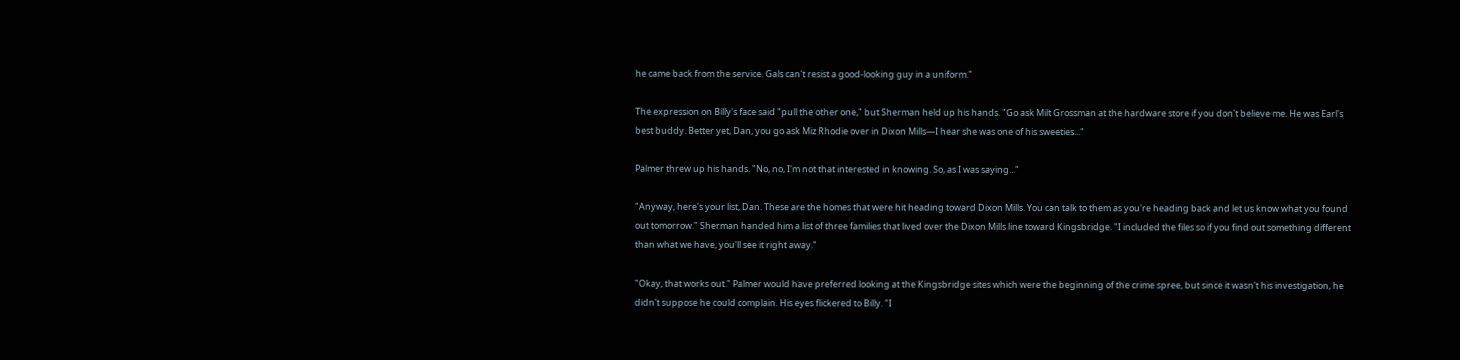he came back from the service. Gals can't resist a good-looking guy in a uniform."

The expression on Billy's face said "pull the other one," but Sherman held up his hands. "Go ask Milt Grossman at the hardware store if you don't believe me. He was Earl's best buddy. Better yet, Dan, you go ask Miz Rhodie over in Dixon Mills—I hear she was one of his sweeties..."

Palmer threw up his hands. "No, no, I'm not that interested in knowing. So, as I was saying..."

"Anyway, here's your list, Dan. These are the homes that were hit heading toward Dixon Mills. You can talk to them as you're heading back and let us know what you found out tomorrow." Sherman handed him a list of three families that lived over the Dixon Mills line toward Kingsbridge. "I included the files so if you find out something different than what we have, you'll see it right away."

"Okay, that works out." Palmer would have preferred looking at the Kingsbridge sites which were the beginning of the crime spree, but since it wasn't his investigation, he didn't suppose he could complain. His eyes flickered to Billy. "I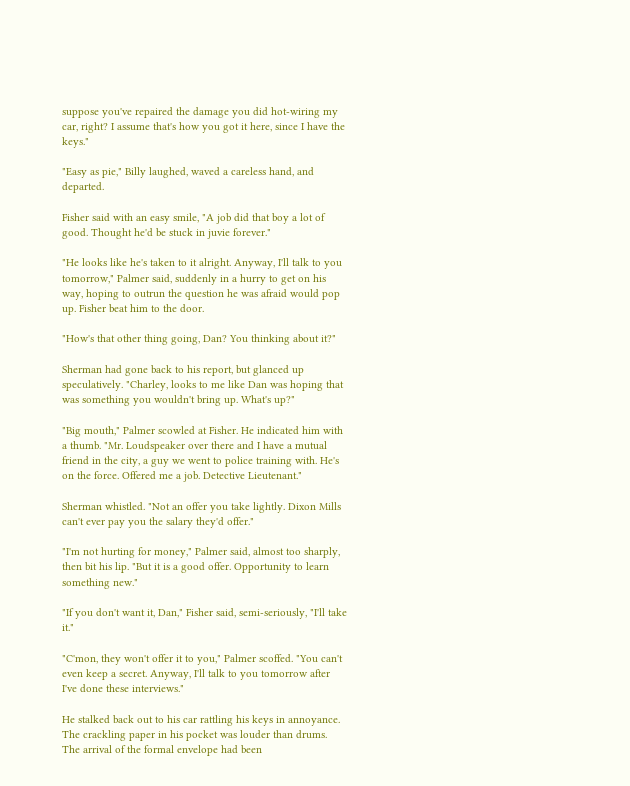suppose you've repaired the damage you did hot-wiring my car, right? I assume that's how you got it here, since I have the keys."

"Easy as pie," Billy laughed, waved a careless hand, and departed.

Fisher said with an easy smile, "A job did that boy a lot of good. Thought he'd be stuck in juvie forever."

"He looks like he's taken to it alright. Anyway, I'll talk to you tomorrow," Palmer said, suddenly in a hurry to get on his way, hoping to outrun the question he was afraid would pop up. Fisher beat him to the door.

"How's that other thing going, Dan? You thinking about it?"

Sherman had gone back to his report, but glanced up speculatively. "Charley, looks to me like Dan was hoping that was something you wouldn't bring up. What's up?"

"Big mouth," Palmer scowled at Fisher. He indicated him with a thumb. "Mr. Loudspeaker over there and I have a mutual friend in the city, a guy we went to police training with. He's on the force. Offered me a job. Detective Lieutenant."

Sherman whistled. "Not an offer you take lightly. Dixon Mills can't ever pay you the salary they'd offer."

"I'm not hurting for money," Palmer said, almost too sharply, then bit his lip. "But it is a good offer. Opportunity to learn something new."

"If you don't want it, Dan," Fisher said, semi-seriously, "I'll take it."

"C'mon, they won't offer it to you," Palmer scoffed. "You can't even keep a secret. Anyway, I'll talk to you tomorrow after I've done these interviews."

He stalked back out to his car rattling his keys in annoyance. The crackling paper in his pocket was louder than drums. The arrival of the formal envelope had been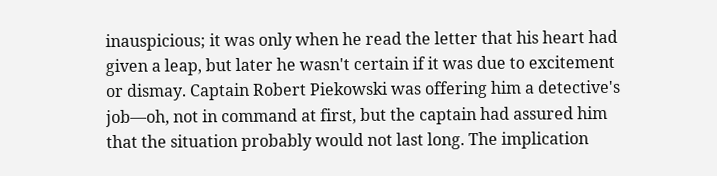inauspicious; it was only when he read the letter that his heart had given a leap, but later he wasn't certain if it was due to excitement or dismay. Captain Robert Piekowski was offering him a detective's job—oh, not in command at first, but the captain had assured him that the situation probably would not last long. The implication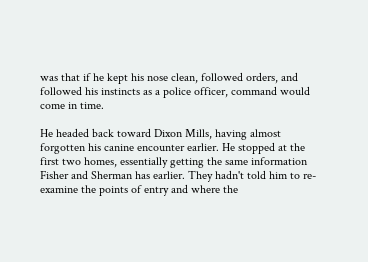was that if he kept his nose clean, followed orders, and followed his instincts as a police officer, command would come in time.

He headed back toward Dixon Mills, having almost forgotten his canine encounter earlier. He stopped at the first two homes, essentially getting the same information Fisher and Sherman has earlier. They hadn't told him to re-examine the points of entry and where the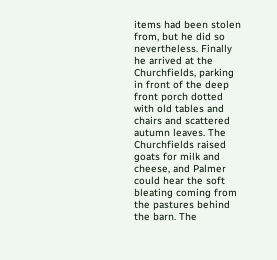items had been stolen from, but he did so nevertheless. Finally he arrived at the Churchfields, parking in front of the deep front porch dotted with old tables and chairs and scattered autumn leaves. The Churchfields raised goats for milk and cheese, and Palmer could hear the soft bleating coming from the pastures behind the barn. The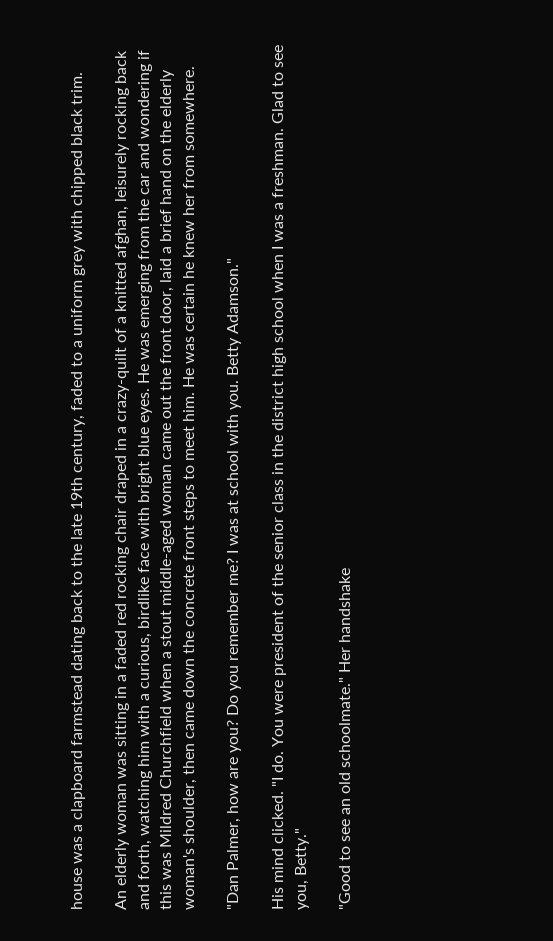house was a clapboard farmstead dating back to the late 19th century, faded to a uniform grey with chipped black trim.

An elderly woman was sitting in a faded red rocking chair draped in a crazy-quilt of a knitted afghan, leisurely rocking back and forth, watching him with a curious, birdlike face with bright blue eyes. He was emerging from the car and wondering if this was Mildred Churchfield when a stout middle-aged woman came out the front door, laid a brief hand on the elderly woman's shoulder, then came down the concrete front steps to meet him. He was certain he knew her from somewhere.

"Dan Palmer, how are you? Do you remember me? I was at school with you. Betty Adamson."

His mind clicked. "I do. You were president of the senior class in the district high school when I was a freshman. Glad to see you, Betty."

"Good to see an old schoolmate." Her handshake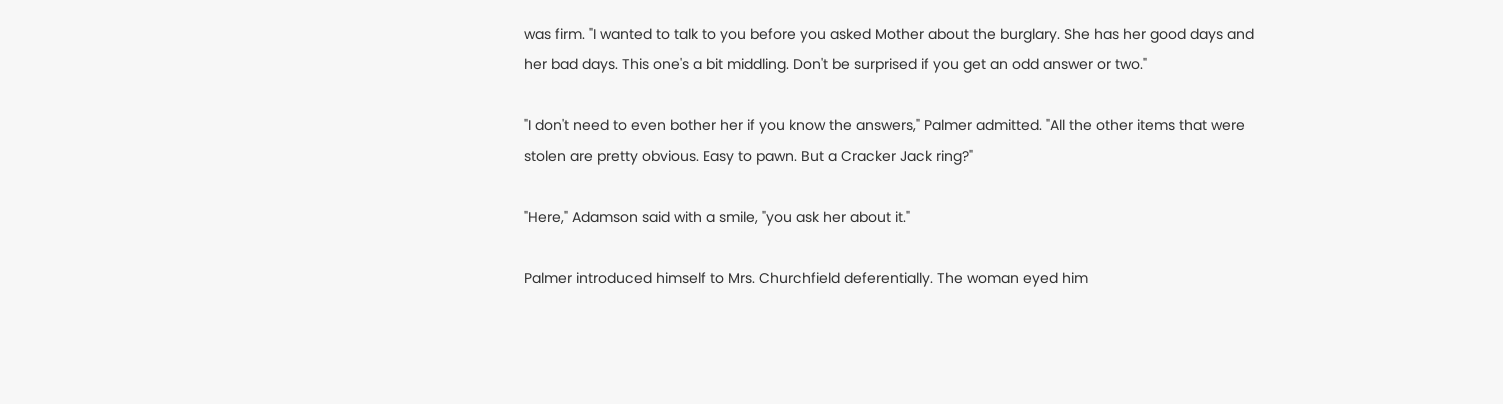was firm. "I wanted to talk to you before you asked Mother about the burglary. She has her good days and her bad days. This one's a bit middling. Don't be surprised if you get an odd answer or two."

"I don't need to even bother her if you know the answers," Palmer admitted. "All the other items that were stolen are pretty obvious. Easy to pawn. But a Cracker Jack ring?"

"Here," Adamson said with a smile, "you ask her about it."

Palmer introduced himself to Mrs. Churchfield deferentially. The woman eyed him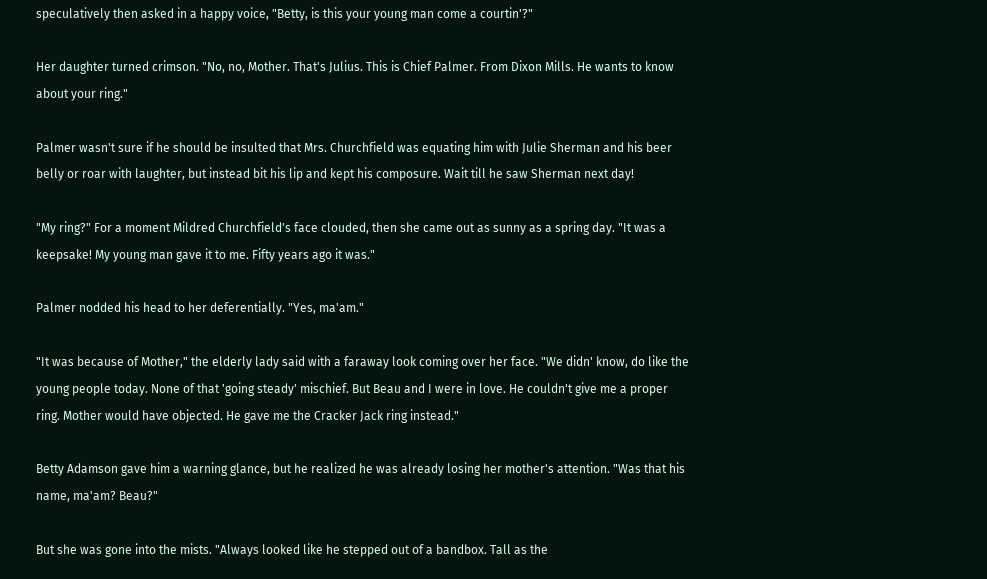speculatively then asked in a happy voice, "Betty, is this your young man come a courtin'?"

Her daughter turned crimson. "No, no, Mother. That's Julius. This is Chief Palmer. From Dixon Mills. He wants to know about your ring."

Palmer wasn't sure if he should be insulted that Mrs. Churchfield was equating him with Julie Sherman and his beer belly or roar with laughter, but instead bit his lip and kept his composure. Wait till he saw Sherman next day!

"My ring?" For a moment Mildred Churchfield's face clouded, then she came out as sunny as a spring day. "It was a keepsake! My young man gave it to me. Fifty years ago it was."

Palmer nodded his head to her deferentially. "Yes, ma'am."

"It was because of Mother," the elderly lady said with a faraway look coming over her face. "We didn' know, do like the young people today. None of that 'going steady' mischief. But Beau and I were in love. He couldn't give me a proper ring. Mother would have objected. He gave me the Cracker Jack ring instead."

Betty Adamson gave him a warning glance, but he realized he was already losing her mother's attention. "Was that his name, ma'am? Beau?"

But she was gone into the mists. "Always looked like he stepped out of a bandbox. Tall as the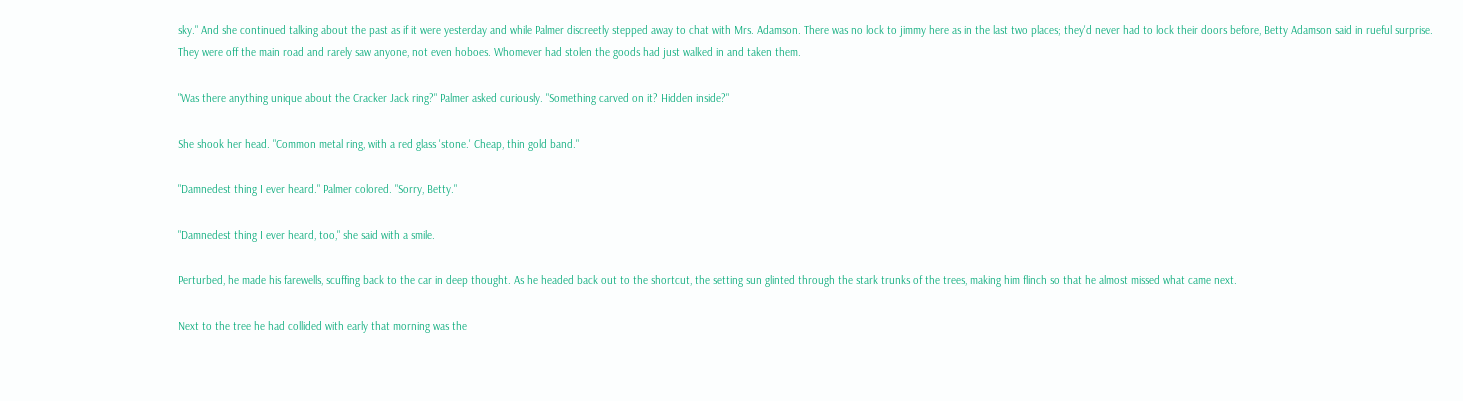sky." And she continued talking about the past as if it were yesterday and while Palmer discreetly stepped away to chat with Mrs. Adamson. There was no lock to jimmy here as in the last two places; they'd never had to lock their doors before, Betty Adamson said in rueful surprise. They were off the main road and rarely saw anyone, not even hoboes. Whomever had stolen the goods had just walked in and taken them.

"Was there anything unique about the Cracker Jack ring?" Palmer asked curiously. "Something carved on it? Hidden inside?"

She shook her head. "Common metal ring, with a red glass 'stone.' Cheap, thin gold band."

"Damnedest thing I ever heard." Palmer colored. "Sorry, Betty."

"Damnedest thing I ever heard, too," she said with a smile.

Perturbed, he made his farewells, scuffing back to the car in deep thought. As he headed back out to the shortcut, the setting sun glinted through the stark trunks of the trees, making him flinch so that he almost missed what came next.

Next to the tree he had collided with early that morning was the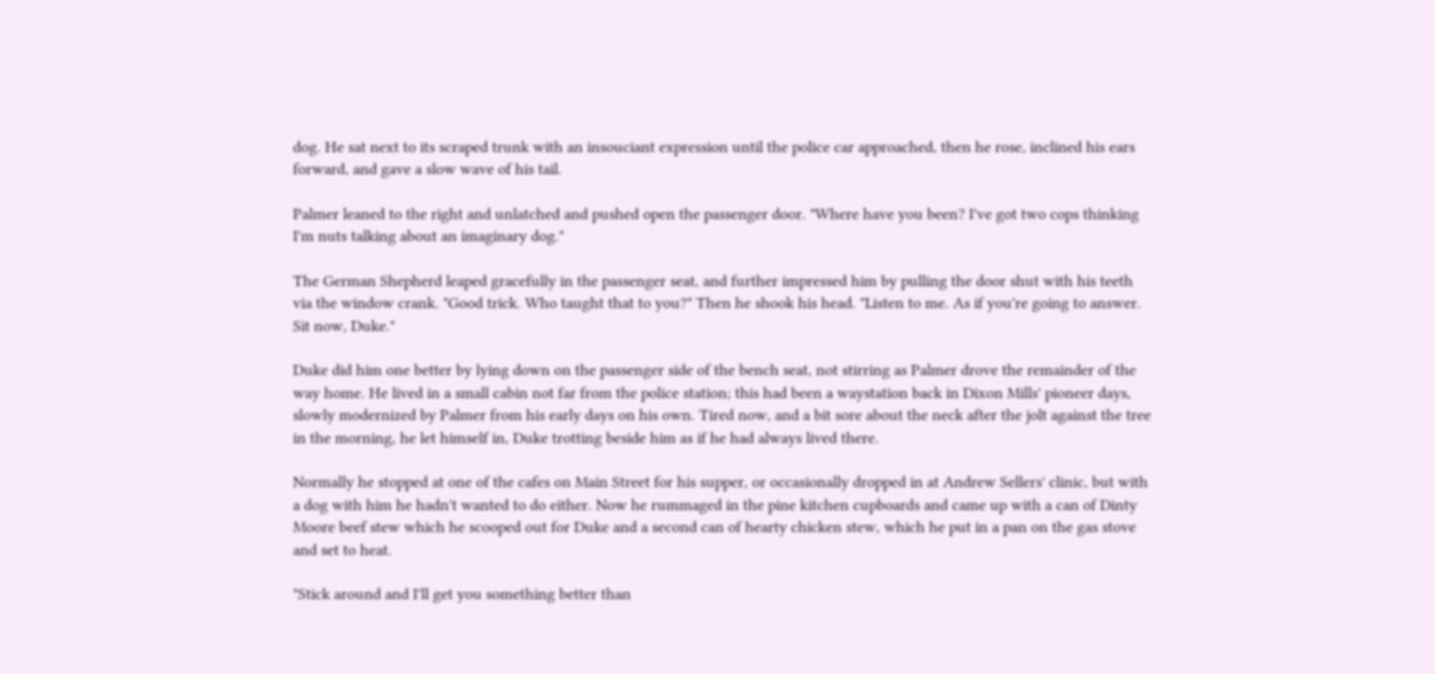dog. He sat next to its scraped trunk with an insouciant expression until the police car approached, then he rose, inclined his ears forward, and gave a slow wave of his tail.

Palmer leaned to the right and unlatched and pushed open the passenger door. "Where have you been? I've got two cops thinking I'm nuts talking about an imaginary dog."

The German Shepherd leaped gracefully in the passenger seat, and further impressed him by pulling the door shut with his teeth via the window crank. "Good trick. Who taught that to you?" Then he shook his head. "Listen to me. As if you're going to answer. Sit now, Duke."

Duke did him one better by lying down on the passenger side of the bench seat, not stirring as Palmer drove the remainder of the way home. He lived in a small cabin not far from the police station; this had been a waystation back in Dixon Mills' pioneer days, slowly modernized by Palmer from his early days on his own. Tired now, and a bit sore about the neck after the jolt against the tree in the morning, he let himself in, Duke trotting beside him as if he had always lived there.

Normally he stopped at one of the cafes on Main Street for his supper, or occasionally dropped in at Andrew Sellers' clinic, but with a dog with him he hadn't wanted to do either. Now he rummaged in the pine kitchen cupboards and came up with a can of Dinty Moore beef stew which he scooped out for Duke and a second can of hearty chicken stew, which he put in a pan on the gas stove and set to heat.

"Stick around and I'll get you something better than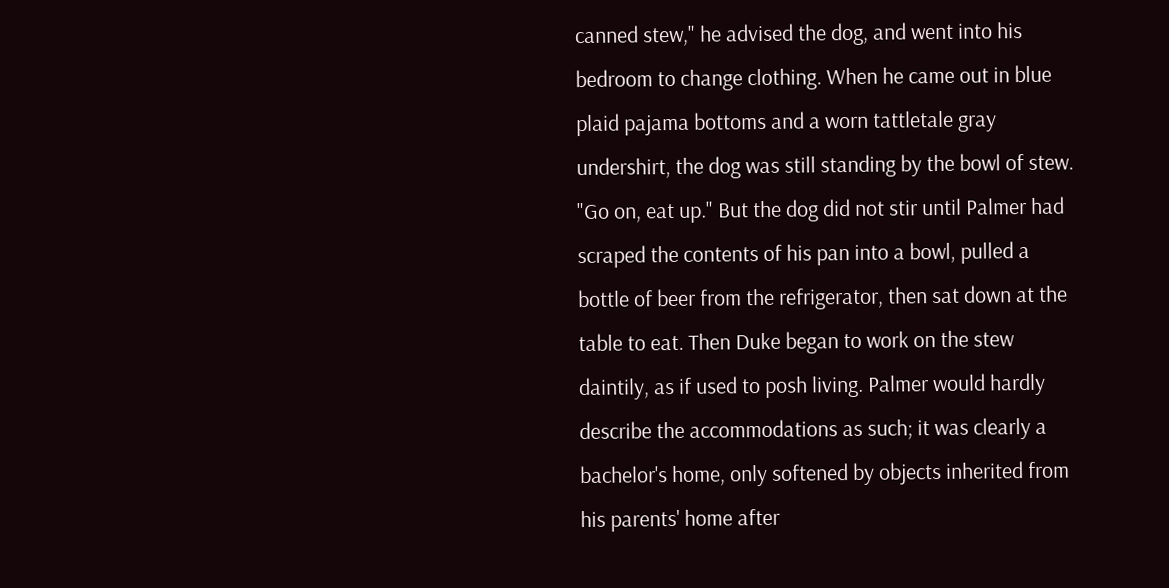canned stew," he advised the dog, and went into his bedroom to change clothing. When he came out in blue plaid pajama bottoms and a worn tattletale gray undershirt, the dog was still standing by the bowl of stew. "Go on, eat up." But the dog did not stir until Palmer had scraped the contents of his pan into a bowl, pulled a bottle of beer from the refrigerator, then sat down at the table to eat. Then Duke began to work on the stew daintily, as if used to posh living. Palmer would hardly describe the accommodations as such; it was clearly a bachelor's home, only softened by objects inherited from his parents' home after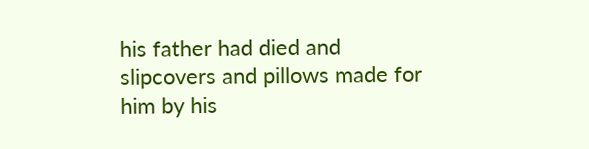his father had died and slipcovers and pillows made for him by his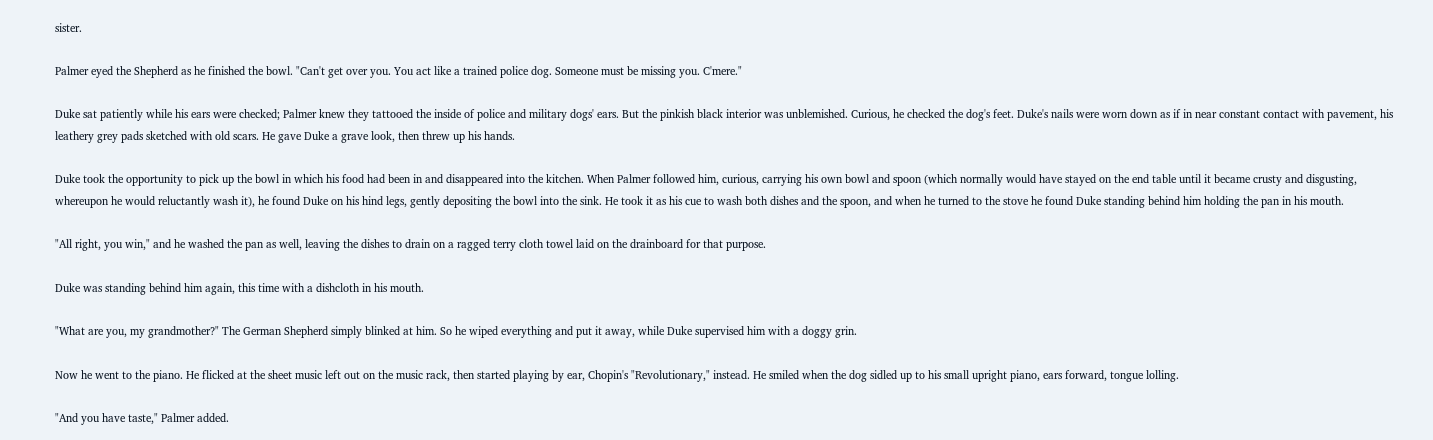sister.

Palmer eyed the Shepherd as he finished the bowl. "Can't get over you. You act like a trained police dog. Someone must be missing you. C'mere."

Duke sat patiently while his ears were checked; Palmer knew they tattooed the inside of police and military dogs' ears. But the pinkish black interior was unblemished. Curious, he checked the dog's feet. Duke's nails were worn down as if in near constant contact with pavement, his leathery grey pads sketched with old scars. He gave Duke a grave look, then threw up his hands.

Duke took the opportunity to pick up the bowl in which his food had been in and disappeared into the kitchen. When Palmer followed him, curious, carrying his own bowl and spoon (which normally would have stayed on the end table until it became crusty and disgusting, whereupon he would reluctantly wash it), he found Duke on his hind legs, gently depositing the bowl into the sink. He took it as his cue to wash both dishes and the spoon, and when he turned to the stove he found Duke standing behind him holding the pan in his mouth.

"All right, you win," and he washed the pan as well, leaving the dishes to drain on a ragged terry cloth towel laid on the drainboard for that purpose.

Duke was standing behind him again, this time with a dishcloth in his mouth.

"What are you, my grandmother?" The German Shepherd simply blinked at him. So he wiped everything and put it away, while Duke supervised him with a doggy grin.

Now he went to the piano. He flicked at the sheet music left out on the music rack, then started playing by ear, Chopin's "Revolutionary," instead. He smiled when the dog sidled up to his small upright piano, ears forward, tongue lolling.

"And you have taste," Palmer added.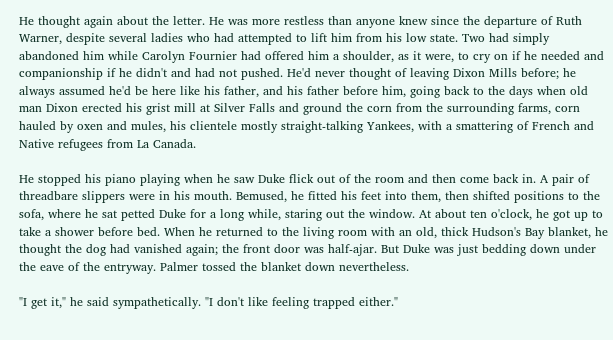He thought again about the letter. He was more restless than anyone knew since the departure of Ruth Warner, despite several ladies who had attempted to lift him from his low state. Two had simply abandoned him while Carolyn Fournier had offered him a shoulder, as it were, to cry on if he needed and companionship if he didn't and had not pushed. He'd never thought of leaving Dixon Mills before; he always assumed he'd be here like his father, and his father before him, going back to the days when old man Dixon erected his grist mill at Silver Falls and ground the corn from the surrounding farms, corn hauled by oxen and mules, his clientele mostly straight-talking Yankees, with a smattering of French and Native refugees from La Canada.

He stopped his piano playing when he saw Duke flick out of the room and then come back in. A pair of threadbare slippers were in his mouth. Bemused, he fitted his feet into them, then shifted positions to the sofa, where he sat petted Duke for a long while, staring out the window. At about ten o'clock, he got up to take a shower before bed. When he returned to the living room with an old, thick Hudson's Bay blanket, he thought the dog had vanished again; the front door was half-ajar. But Duke was just bedding down under the eave of the entryway. Palmer tossed the blanket down nevertheless.

"I get it," he said sympathetically. "I don't like feeling trapped either."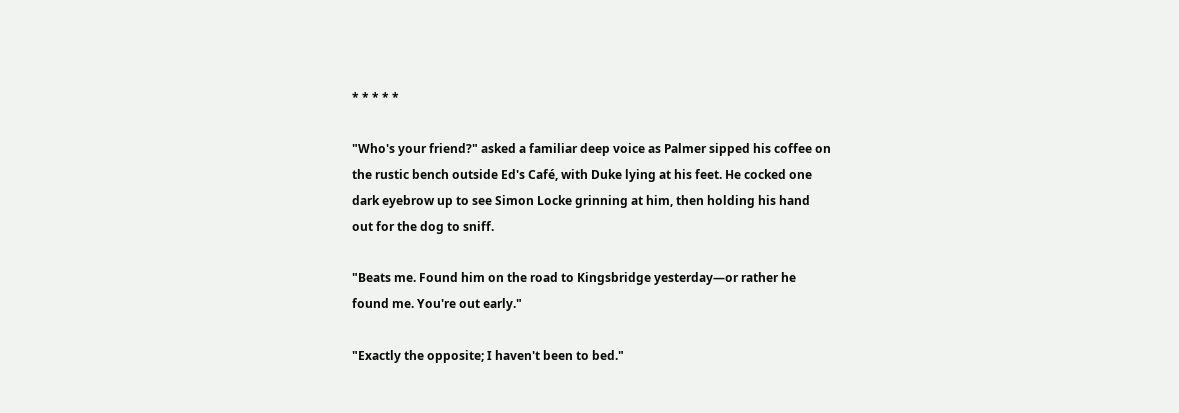* * * * *

"Who's your friend?" asked a familiar deep voice as Palmer sipped his coffee on the rustic bench outside Ed's Café, with Duke lying at his feet. He cocked one dark eyebrow up to see Simon Locke grinning at him, then holding his hand out for the dog to sniff.

"Beats me. Found him on the road to Kingsbridge yesterday—or rather he found me. You're out early."

"Exactly the opposite; I haven't been to bed."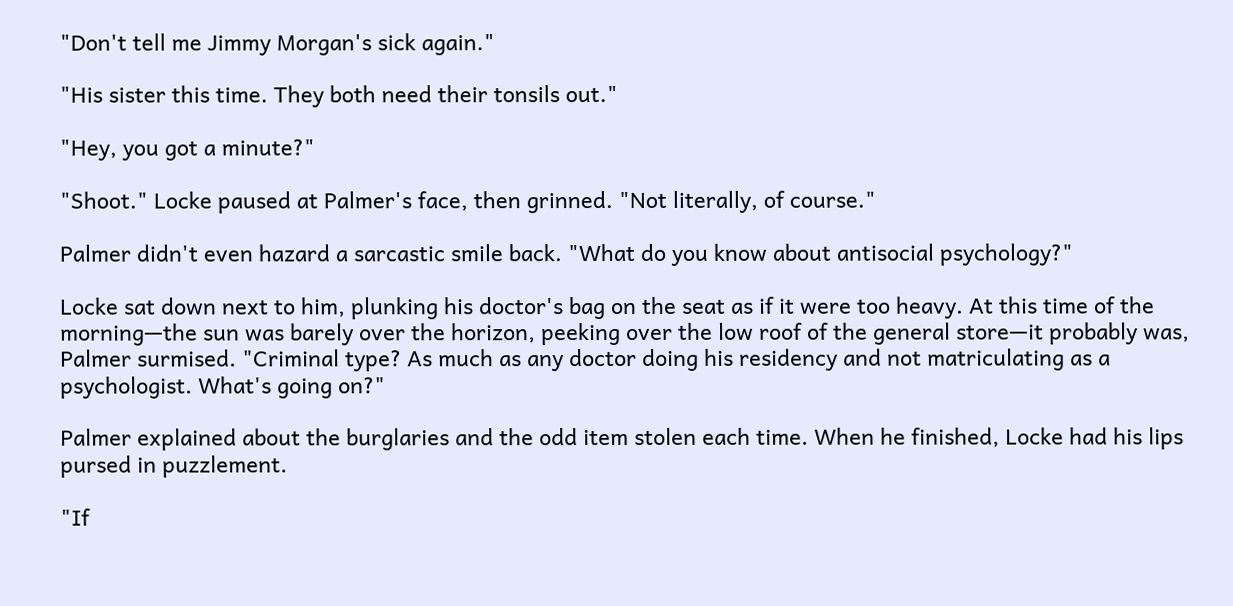"Don't tell me Jimmy Morgan's sick again."

"His sister this time. They both need their tonsils out."

"Hey, you got a minute?"

"Shoot." Locke paused at Palmer's face, then grinned. "Not literally, of course."

Palmer didn't even hazard a sarcastic smile back. "What do you know about antisocial psychology?"

Locke sat down next to him, plunking his doctor's bag on the seat as if it were too heavy. At this time of the morning—the sun was barely over the horizon, peeking over the low roof of the general store—it probably was, Palmer surmised. "Criminal type? As much as any doctor doing his residency and not matriculating as a psychologist. What's going on?"

Palmer explained about the burglaries and the odd item stolen each time. When he finished, Locke had his lips pursed in puzzlement.

"If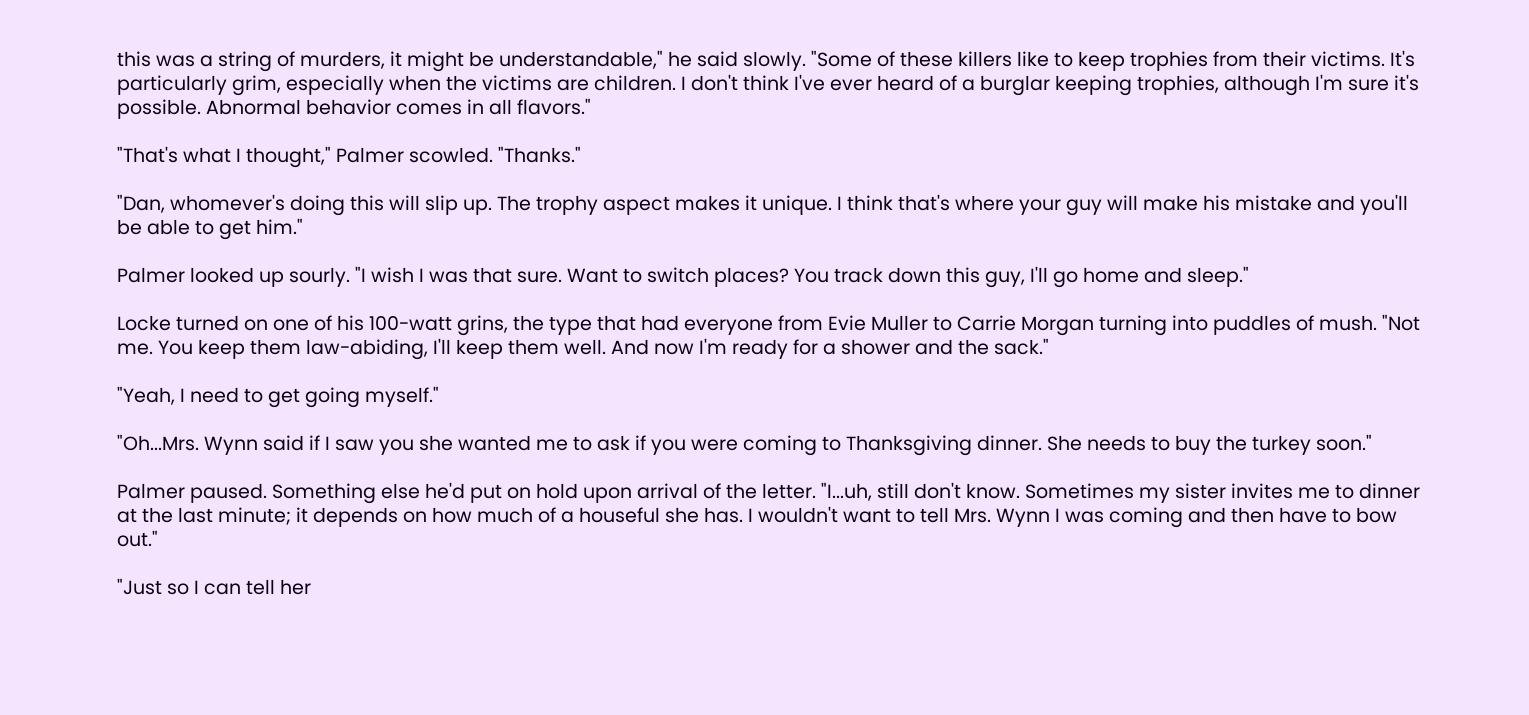this was a string of murders, it might be understandable," he said slowly. "Some of these killers like to keep trophies from their victims. It's particularly grim, especially when the victims are children. I don't think I've ever heard of a burglar keeping trophies, although I'm sure it's possible. Abnormal behavior comes in all flavors."

"That's what I thought," Palmer scowled. "Thanks."

"Dan, whomever's doing this will slip up. The trophy aspect makes it unique. I think that's where your guy will make his mistake and you'll be able to get him."

Palmer looked up sourly. "I wish I was that sure. Want to switch places? You track down this guy, I'll go home and sleep."

Locke turned on one of his 100-watt grins, the type that had everyone from Evie Muller to Carrie Morgan turning into puddles of mush. "Not me. You keep them law-abiding, I'll keep them well. And now I'm ready for a shower and the sack."

"Yeah, I need to get going myself."

"Oh...Mrs. Wynn said if I saw you she wanted me to ask if you were coming to Thanksgiving dinner. She needs to buy the turkey soon."

Palmer paused. Something else he'd put on hold upon arrival of the letter. "I...uh, still don't know. Sometimes my sister invites me to dinner at the last minute; it depends on how much of a houseful she has. I wouldn't want to tell Mrs. Wynn I was coming and then have to bow out."

"Just so I can tell her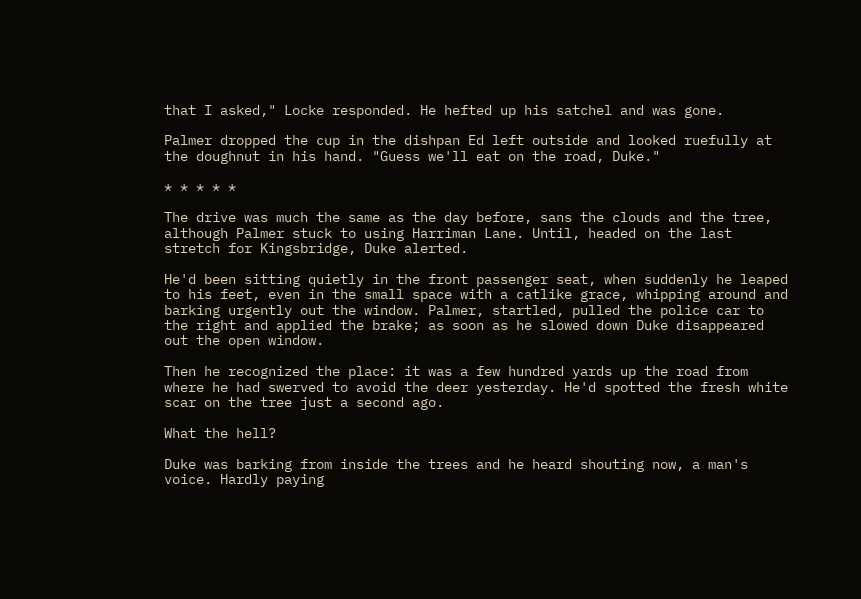that I asked," Locke responded. He hefted up his satchel and was gone.

Palmer dropped the cup in the dishpan Ed left outside and looked ruefully at the doughnut in his hand. "Guess we'll eat on the road, Duke."

* * * * *

The drive was much the same as the day before, sans the clouds and the tree, although Palmer stuck to using Harriman Lane. Until, headed on the last stretch for Kingsbridge, Duke alerted.

He'd been sitting quietly in the front passenger seat, when suddenly he leaped to his feet, even in the small space with a catlike grace, whipping around and barking urgently out the window. Palmer, startled, pulled the police car to the right and applied the brake; as soon as he slowed down Duke disappeared out the open window.

Then he recognized the place: it was a few hundred yards up the road from where he had swerved to avoid the deer yesterday. He'd spotted the fresh white scar on the tree just a second ago.

What the hell?

Duke was barking from inside the trees and he heard shouting now, a man's voice. Hardly paying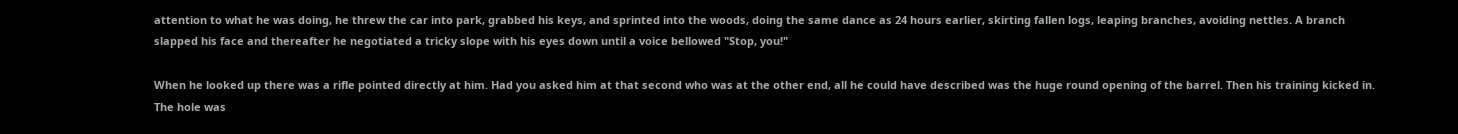attention to what he was doing, he threw the car into park, grabbed his keys, and sprinted into the woods, doing the same dance as 24 hours earlier, skirting fallen logs, leaping branches, avoiding nettles. A branch slapped his face and thereafter he negotiated a tricky slope with his eyes down until a voice bellowed "Stop, you!"

When he looked up there was a rifle pointed directly at him. Had you asked him at that second who was at the other end, all he could have described was the huge round opening of the barrel. Then his training kicked in. The hole was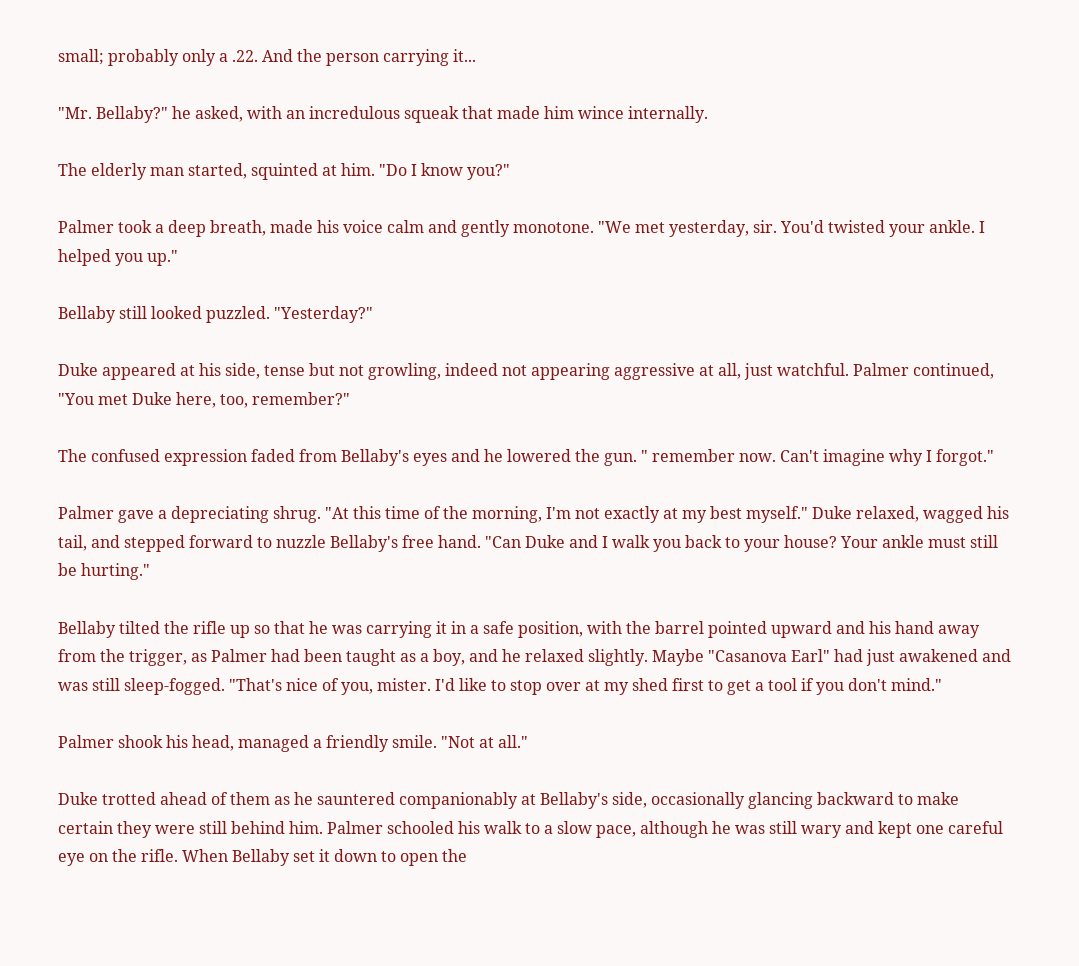small; probably only a .22. And the person carrying it...

"Mr. Bellaby?" he asked, with an incredulous squeak that made him wince internally.

The elderly man started, squinted at him. "Do I know you?"

Palmer took a deep breath, made his voice calm and gently monotone. "We met yesterday, sir. You'd twisted your ankle. I helped you up."

Bellaby still looked puzzled. "Yesterday?"

Duke appeared at his side, tense but not growling, indeed not appearing aggressive at all, just watchful. Palmer continued, "You met Duke here, too, remember?"

The confused expression faded from Bellaby's eyes and he lowered the gun. " remember now. Can't imagine why I forgot."

Palmer gave a depreciating shrug. "At this time of the morning, I'm not exactly at my best myself." Duke relaxed, wagged his tail, and stepped forward to nuzzle Bellaby's free hand. "Can Duke and I walk you back to your house? Your ankle must still be hurting."

Bellaby tilted the rifle up so that he was carrying it in a safe position, with the barrel pointed upward and his hand away from the trigger, as Palmer had been taught as a boy, and he relaxed slightly. Maybe "Casanova Earl" had just awakened and was still sleep-fogged. "That's nice of you, mister. I'd like to stop over at my shed first to get a tool if you don't mind."

Palmer shook his head, managed a friendly smile. "Not at all."

Duke trotted ahead of them as he sauntered companionably at Bellaby's side, occasionally glancing backward to make certain they were still behind him. Palmer schooled his walk to a slow pace, although he was still wary and kept one careful eye on the rifle. When Bellaby set it down to open the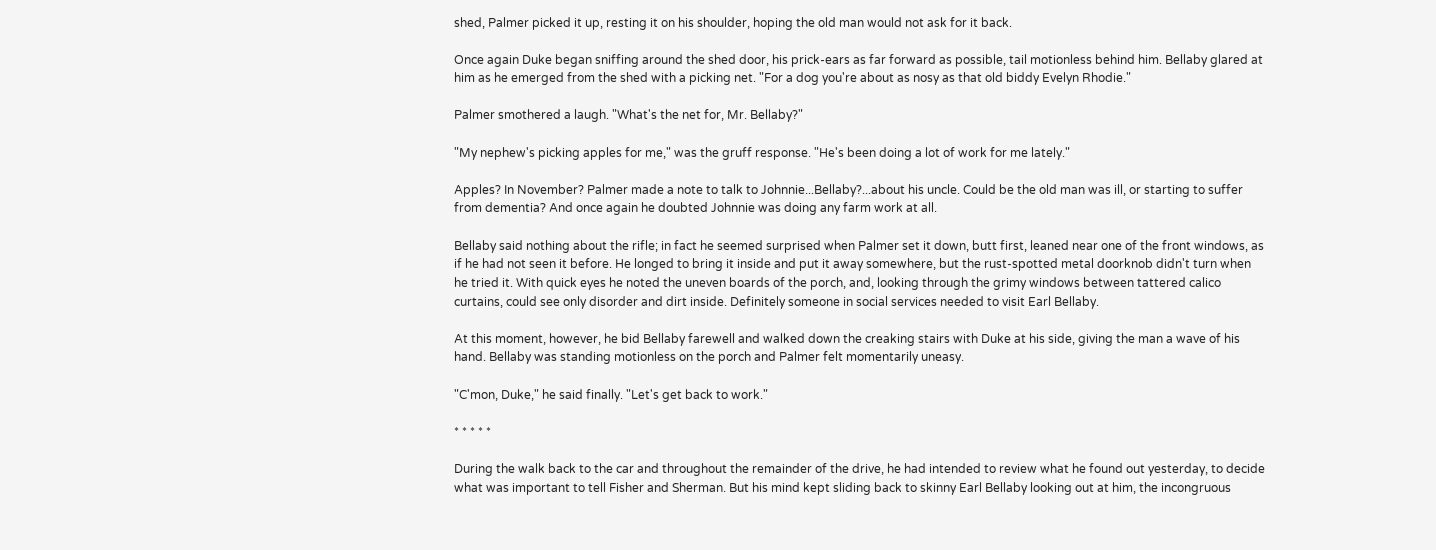shed, Palmer picked it up, resting it on his shoulder, hoping the old man would not ask for it back.

Once again Duke began sniffing around the shed door, his prick-ears as far forward as possible, tail motionless behind him. Bellaby glared at him as he emerged from the shed with a picking net. "For a dog you're about as nosy as that old biddy Evelyn Rhodie."

Palmer smothered a laugh. "What's the net for, Mr. Bellaby?"

"My nephew's picking apples for me," was the gruff response. "He's been doing a lot of work for me lately."

Apples? In November? Palmer made a note to talk to Johnnie...Bellaby?...about his uncle. Could be the old man was ill, or starting to suffer from dementia? And once again he doubted Johnnie was doing any farm work at all.

Bellaby said nothing about the rifle; in fact he seemed surprised when Palmer set it down, butt first, leaned near one of the front windows, as if he had not seen it before. He longed to bring it inside and put it away somewhere, but the rust-spotted metal doorknob didn't turn when he tried it. With quick eyes he noted the uneven boards of the porch, and, looking through the grimy windows between tattered calico curtains, could see only disorder and dirt inside. Definitely someone in social services needed to visit Earl Bellaby.

At this moment, however, he bid Bellaby farewell and walked down the creaking stairs with Duke at his side, giving the man a wave of his hand. Bellaby was standing motionless on the porch and Palmer felt momentarily uneasy.

"C'mon, Duke," he said finally. "Let's get back to work."

* * * * *

During the walk back to the car and throughout the remainder of the drive, he had intended to review what he found out yesterday, to decide what was important to tell Fisher and Sherman. But his mind kept sliding back to skinny Earl Bellaby looking out at him, the incongruous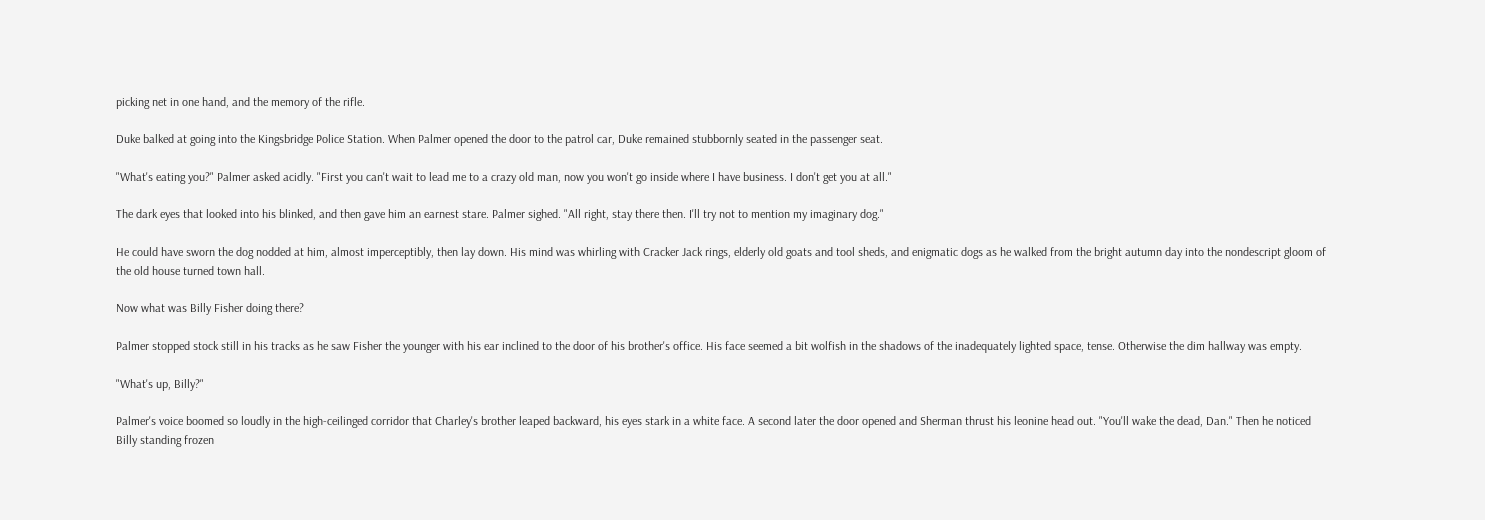picking net in one hand, and the memory of the rifle.

Duke balked at going into the Kingsbridge Police Station. When Palmer opened the door to the patrol car, Duke remained stubbornly seated in the passenger seat.

"What's eating you?" Palmer asked acidly. "First you can't wait to lead me to a crazy old man, now you won't go inside where I have business. I don't get you at all."

The dark eyes that looked into his blinked, and then gave him an earnest stare. Palmer sighed. "All right, stay there then. I'll try not to mention my imaginary dog."

He could have sworn the dog nodded at him, almost imperceptibly, then lay down. His mind was whirling with Cracker Jack rings, elderly old goats and tool sheds, and enigmatic dogs as he walked from the bright autumn day into the nondescript gloom of the old house turned town hall.

Now what was Billy Fisher doing there?

Palmer stopped stock still in his tracks as he saw Fisher the younger with his ear inclined to the door of his brother's office. His face seemed a bit wolfish in the shadows of the inadequately lighted space, tense. Otherwise the dim hallway was empty.

"What's up, Billy?"

Palmer's voice boomed so loudly in the high-ceilinged corridor that Charley's brother leaped backward, his eyes stark in a white face. A second later the door opened and Sherman thrust his leonine head out. "You'll wake the dead, Dan." Then he noticed Billy standing frozen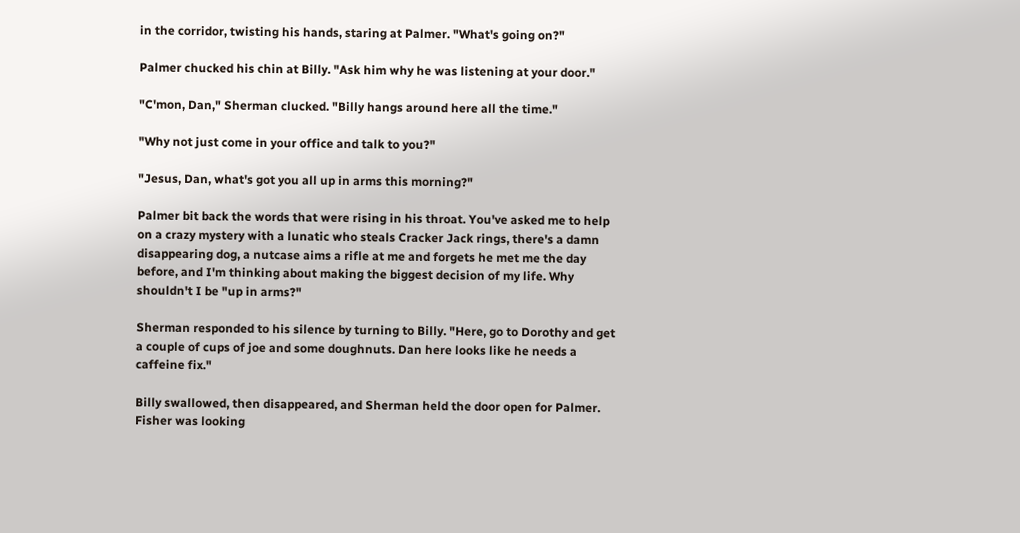in the corridor, twisting his hands, staring at Palmer. "What's going on?"

Palmer chucked his chin at Billy. "Ask him why he was listening at your door."

"C'mon, Dan," Sherman clucked. "Billy hangs around here all the time."

"Why not just come in your office and talk to you?"

"Jesus, Dan, what's got you all up in arms this morning?"

Palmer bit back the words that were rising in his throat. You've asked me to help on a crazy mystery with a lunatic who steals Cracker Jack rings, there's a damn disappearing dog, a nutcase aims a rifle at me and forgets he met me the day before, and I'm thinking about making the biggest decision of my life. Why shouldn't I be "up in arms?"

Sherman responded to his silence by turning to Billy. "Here, go to Dorothy and get a couple of cups of joe and some doughnuts. Dan here looks like he needs a caffeine fix."

Billy swallowed, then disappeared, and Sherman held the door open for Palmer. Fisher was looking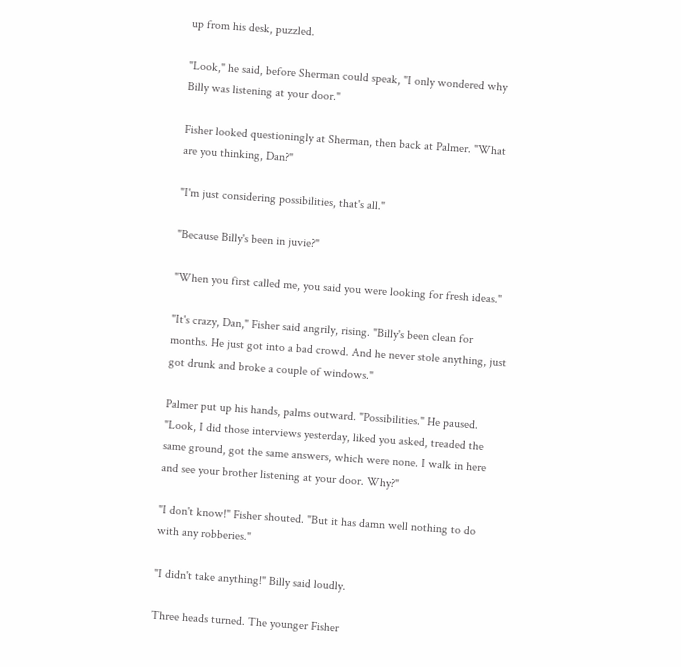up from his desk, puzzled.

"Look," he said, before Sherman could speak, "I only wondered why Billy was listening at your door."

Fisher looked questioningly at Sherman, then back at Palmer. "What are you thinking, Dan?"

"I'm just considering possibilities, that's all."

"Because Billy's been in juvie?"

"When you first called me, you said you were looking for fresh ideas."

"It's crazy, Dan," Fisher said angrily, rising. "Billy's been clean for months. He just got into a bad crowd. And he never stole anything, just got drunk and broke a couple of windows."

Palmer put up his hands, palms outward. "Possibilities." He paused. "Look, I did those interviews yesterday, liked you asked, treaded the same ground, got the same answers, which were none. I walk in here and see your brother listening at your door. Why?"

"I don't know!" Fisher shouted. "But it has damn well nothing to do with any robberies."

"I didn't take anything!" Billy said loudly.

Three heads turned. The younger Fisher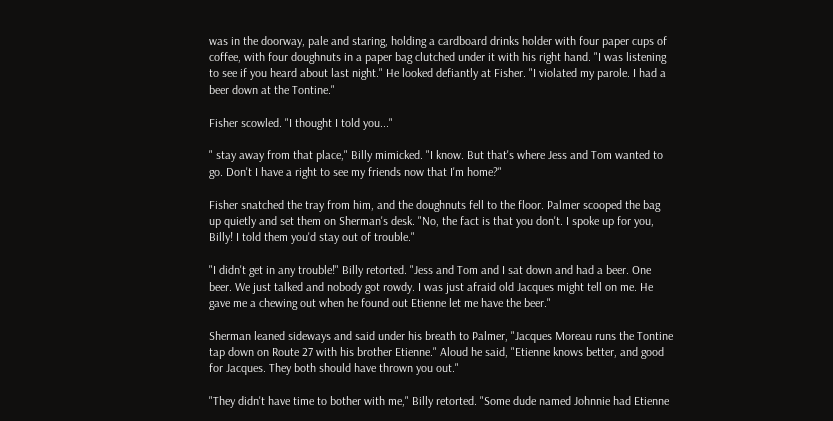was in the doorway, pale and staring, holding a cardboard drinks holder with four paper cups of coffee, with four doughnuts in a paper bag clutched under it with his right hand. "I was listening to see if you heard about last night." He looked defiantly at Fisher. "I violated my parole. I had a beer down at the Tontine."

Fisher scowled. "I thought I told you..."

" stay away from that place," Billy mimicked. "I know. But that's where Jess and Tom wanted to go. Don't I have a right to see my friends now that I'm home?"

Fisher snatched the tray from him, and the doughnuts fell to the floor. Palmer scooped the bag up quietly and set them on Sherman's desk. "No, the fact is that you don't. I spoke up for you, Billy! I told them you'd stay out of trouble."

"I didn't get in any trouble!" Billy retorted. "Jess and Tom and I sat down and had a beer. One beer. We just talked and nobody got rowdy. I was just afraid old Jacques might tell on me. He gave me a chewing out when he found out Etienne let me have the beer."

Sherman leaned sideways and said under his breath to Palmer, "Jacques Moreau runs the Tontine tap down on Route 27 with his brother Etienne." Aloud he said, "Etienne knows better, and good for Jacques. They both should have thrown you out."

"They didn't have time to bother with me," Billy retorted. "Some dude named Johnnie had Etienne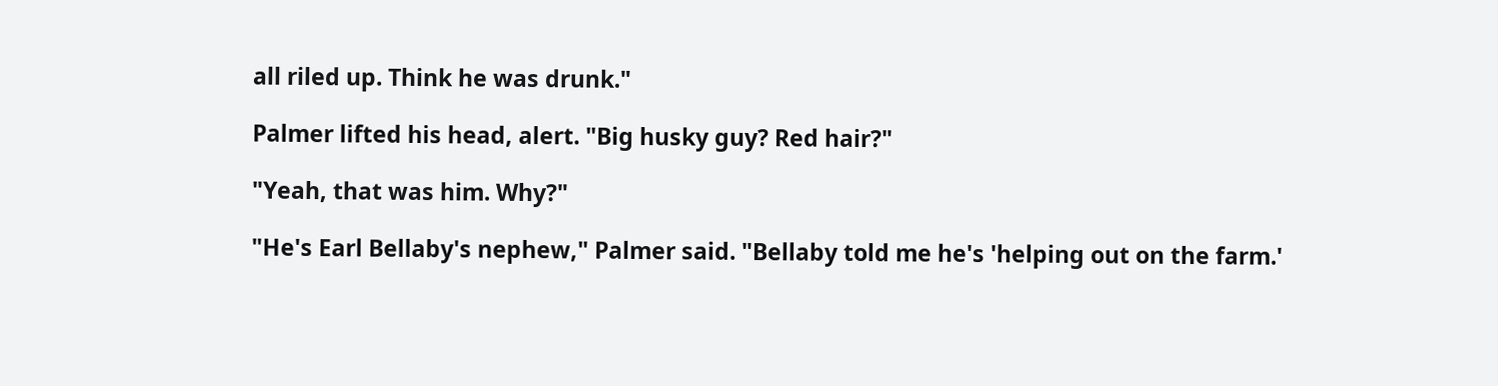all riled up. Think he was drunk."

Palmer lifted his head, alert. "Big husky guy? Red hair?"

"Yeah, that was him. Why?"

"He's Earl Bellaby's nephew," Palmer said. "Bellaby told me he's 'helping out on the farm.'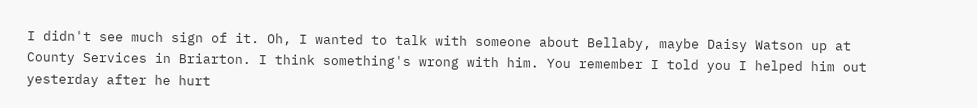I didn't see much sign of it. Oh, I wanted to talk with someone about Bellaby, maybe Daisy Watson up at County Services in Briarton. I think something's wrong with him. You remember I told you I helped him out yesterday after he hurt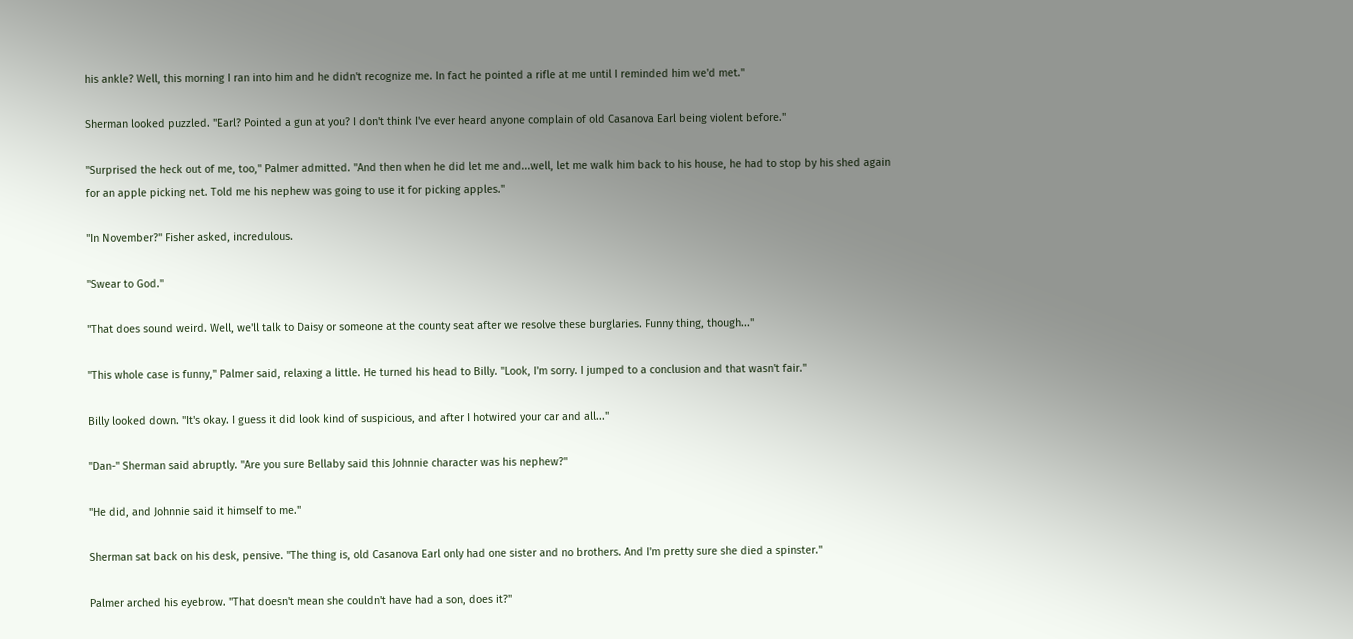his ankle? Well, this morning I ran into him and he didn't recognize me. In fact he pointed a rifle at me until I reminded him we'd met."

Sherman looked puzzled. "Earl? Pointed a gun at you? I don't think I've ever heard anyone complain of old Casanova Earl being violent before."

"Surprised the heck out of me, too," Palmer admitted. "And then when he did let me and...well, let me walk him back to his house, he had to stop by his shed again for an apple picking net. Told me his nephew was going to use it for picking apples."

"In November?" Fisher asked, incredulous.

"Swear to God."

"That does sound weird. Well, we'll talk to Daisy or someone at the county seat after we resolve these burglaries. Funny thing, though..."

"This whole case is funny," Palmer said, relaxing a little. He turned his head to Billy. "Look, I'm sorry. I jumped to a conclusion and that wasn't fair."

Billy looked down. "It's okay. I guess it did look kind of suspicious, and after I hotwired your car and all..."

"Dan-" Sherman said abruptly. "Are you sure Bellaby said this Johnnie character was his nephew?"

"He did, and Johnnie said it himself to me."

Sherman sat back on his desk, pensive. "The thing is, old Casanova Earl only had one sister and no brothers. And I'm pretty sure she died a spinster."

Palmer arched his eyebrow. "That doesn't mean she couldn't have had a son, does it?"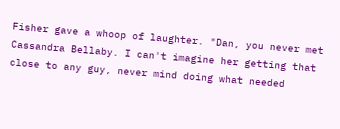Fisher gave a whoop of laughter. "Dan, you never met Cassandra Bellaby. I can't imagine her getting that close to any guy, never mind doing what needed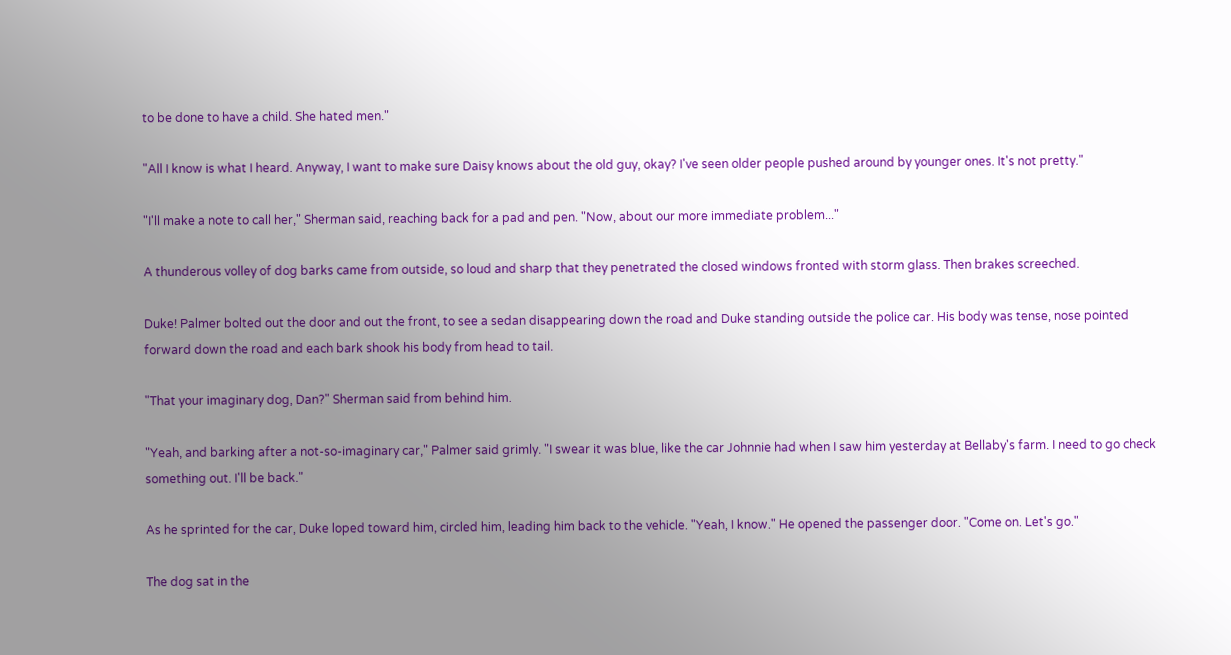to be done to have a child. She hated men."

"All I know is what I heard. Anyway, I want to make sure Daisy knows about the old guy, okay? I've seen older people pushed around by younger ones. It's not pretty."

"I'll make a note to call her," Sherman said, reaching back for a pad and pen. "Now, about our more immediate problem..."

A thunderous volley of dog barks came from outside, so loud and sharp that they penetrated the closed windows fronted with storm glass. Then brakes screeched.

Duke! Palmer bolted out the door and out the front, to see a sedan disappearing down the road and Duke standing outside the police car. His body was tense, nose pointed forward down the road and each bark shook his body from head to tail.

"That your imaginary dog, Dan?" Sherman said from behind him.

"Yeah, and barking after a not-so-imaginary car," Palmer said grimly. "I swear it was blue, like the car Johnnie had when I saw him yesterday at Bellaby's farm. I need to go check something out. I'll be back."

As he sprinted for the car, Duke loped toward him, circled him, leading him back to the vehicle. "Yeah, I know." He opened the passenger door. "Come on. Let's go."

The dog sat in the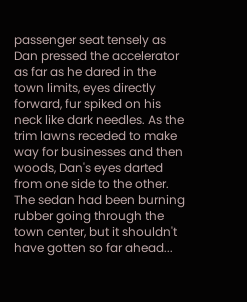passenger seat tensely as Dan pressed the accelerator as far as he dared in the town limits, eyes directly forward, fur spiked on his neck like dark needles. As the trim lawns receded to make way for businesses and then woods, Dan's eyes darted from one side to the other. The sedan had been burning rubber going through the town center, but it shouldn't have gotten so far ahead...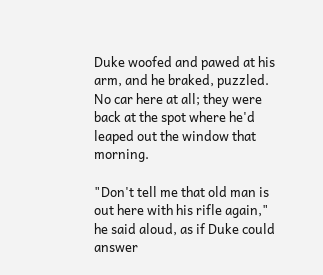Duke woofed and pawed at his arm, and he braked, puzzled. No car here at all; they were back at the spot where he'd leaped out the window that morning.

"Don't tell me that old man is out here with his rifle again," he said aloud, as if Duke could answer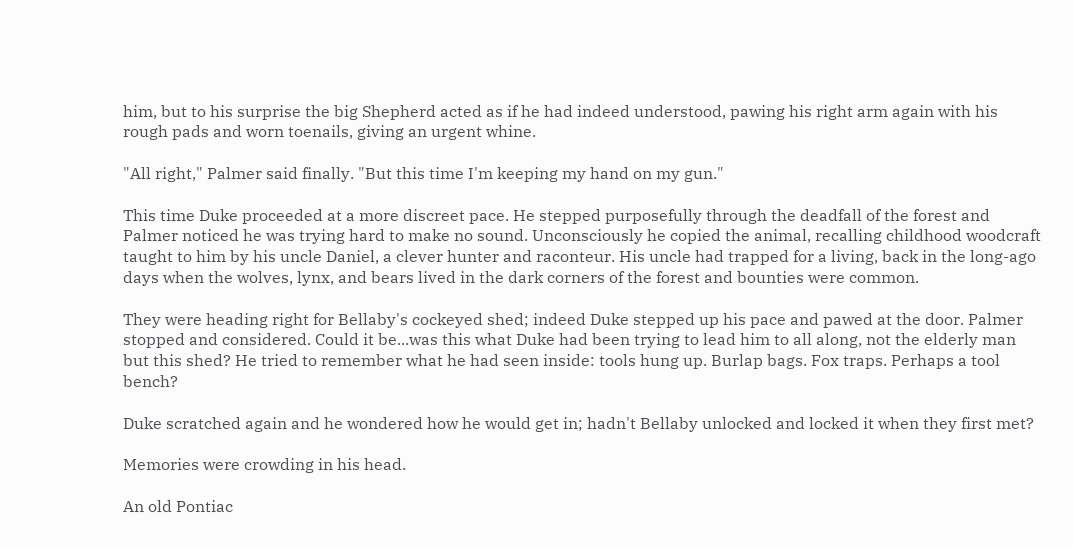him, but to his surprise the big Shepherd acted as if he had indeed understood, pawing his right arm again with his rough pads and worn toenails, giving an urgent whine.

"All right," Palmer said finally. "But this time I'm keeping my hand on my gun."

This time Duke proceeded at a more discreet pace. He stepped purposefully through the deadfall of the forest and Palmer noticed he was trying hard to make no sound. Unconsciously he copied the animal, recalling childhood woodcraft taught to him by his uncle Daniel, a clever hunter and raconteur. His uncle had trapped for a living, back in the long-ago days when the wolves, lynx, and bears lived in the dark corners of the forest and bounties were common.

They were heading right for Bellaby's cockeyed shed; indeed Duke stepped up his pace and pawed at the door. Palmer stopped and considered. Could it be...was this what Duke had been trying to lead him to all along, not the elderly man but this shed? He tried to remember what he had seen inside: tools hung up. Burlap bags. Fox traps. Perhaps a tool bench?

Duke scratched again and he wondered how he would get in; hadn't Bellaby unlocked and locked it when they first met?

Memories were crowding in his head.

An old Pontiac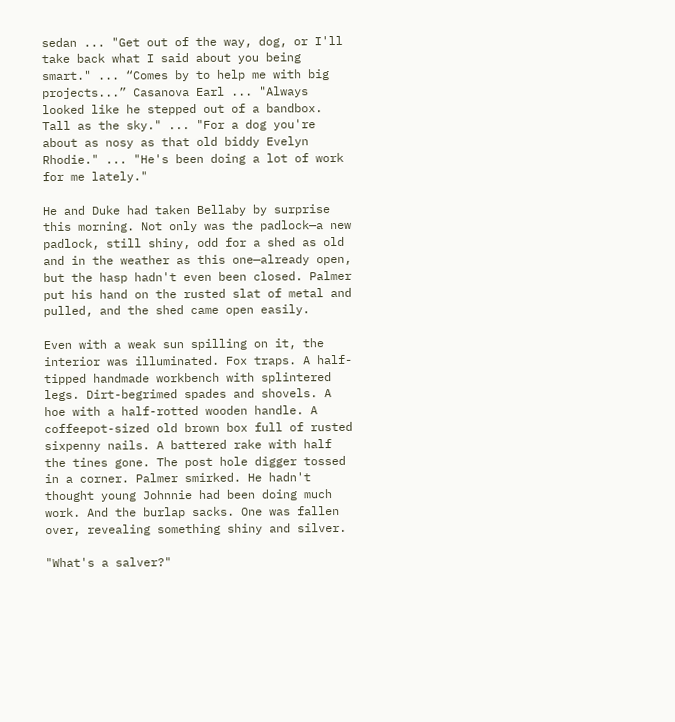sedan ... "Get out of the way, dog, or I'll take back what I said about you being smart." ... “Comes by to help me with big projects...” Casanova Earl ... "Always looked like he stepped out of a bandbox. Tall as the sky." ... "For a dog you're about as nosy as that old biddy Evelyn Rhodie." ... "He's been doing a lot of work for me lately."

He and Duke had taken Bellaby by surprise this morning. Not only was the padlock—a new padlock, still shiny, odd for a shed as old and in the weather as this one—already open, but the hasp hadn't even been closed. Palmer put his hand on the rusted slat of metal and pulled, and the shed came open easily.

Even with a weak sun spilling on it, the interior was illuminated. Fox traps. A half-tipped handmade workbench with splintered legs. Dirt-begrimed spades and shovels. A hoe with a half-rotted wooden handle. A coffeepot-sized old brown box full of rusted sixpenny nails. A battered rake with half the tines gone. The post hole digger tossed in a corner. Palmer smirked. He hadn't thought young Johnnie had been doing much work. And the burlap sacks. One was fallen over, revealing something shiny and silver.

"What's a salver?"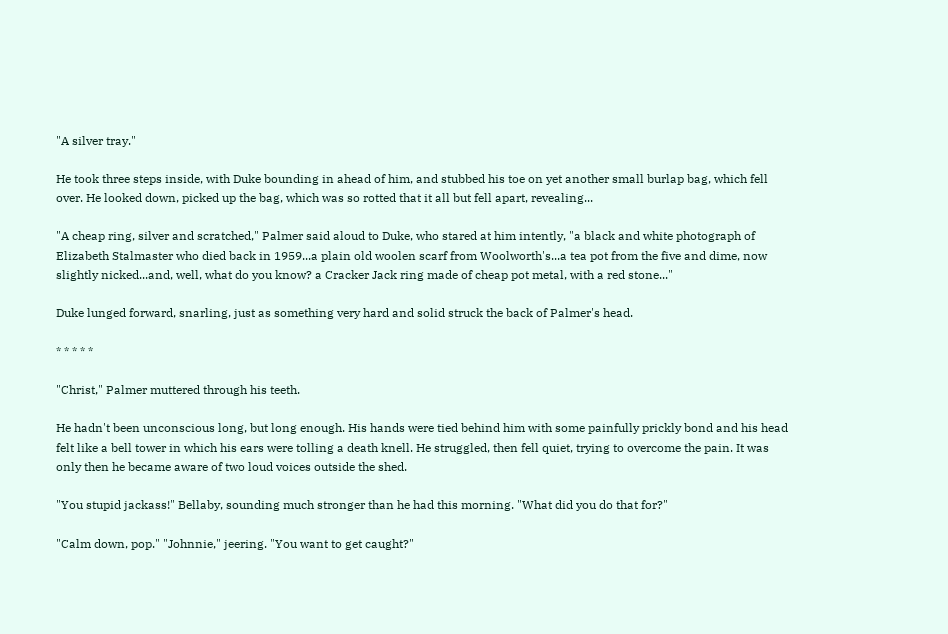"A silver tray."

He took three steps inside, with Duke bounding in ahead of him, and stubbed his toe on yet another small burlap bag, which fell over. He looked down, picked up the bag, which was so rotted that it all but fell apart, revealing...

"A cheap ring, silver and scratched," Palmer said aloud to Duke, who stared at him intently, "a black and white photograph of Elizabeth Stalmaster who died back in 1959...a plain old woolen scarf from Woolworth's...a tea pot from the five and dime, now slightly nicked...and, well, what do you know? a Cracker Jack ring made of cheap pot metal, with a red stone..."

Duke lunged forward, snarling, just as something very hard and solid struck the back of Palmer's head.

* * * * *

"Christ," Palmer muttered through his teeth.

He hadn't been unconscious long, but long enough. His hands were tied behind him with some painfully prickly bond and his head felt like a bell tower in which his ears were tolling a death knell. He struggled, then fell quiet, trying to overcome the pain. It was only then he became aware of two loud voices outside the shed.

"You stupid jackass!" Bellaby, sounding much stronger than he had this morning. "What did you do that for?"

"Calm down, pop." "Johnnie," jeering. "You want to get caught?"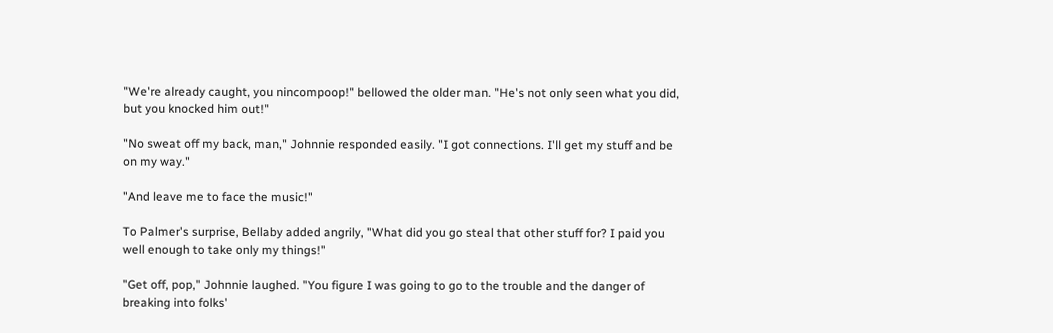"We're already caught, you nincompoop!" bellowed the older man. "He's not only seen what you did, but you knocked him out!"

"No sweat off my back, man," Johnnie responded easily. "I got connections. I'll get my stuff and be on my way."

"And leave me to face the music!"

To Palmer's surprise, Bellaby added angrily, "What did you go steal that other stuff for? I paid you well enough to take only my things!"

"Get off, pop," Johnnie laughed. "You figure I was going to go to the trouble and the danger of breaking into folks'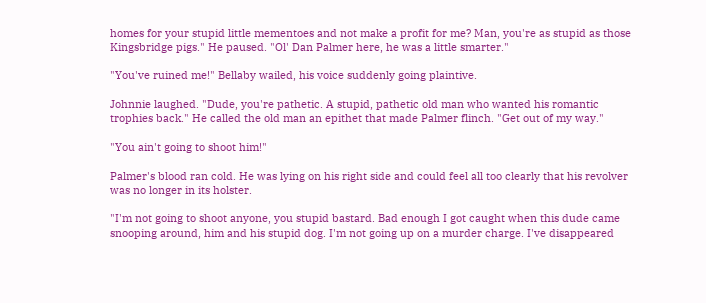homes for your stupid little mementoes and not make a profit for me? Man, you're as stupid as those Kingsbridge pigs." He paused. "Ol' Dan Palmer here, he was a little smarter."

"You've ruined me!" Bellaby wailed, his voice suddenly going plaintive.

Johnnie laughed. "Dude, you're pathetic. A stupid, pathetic old man who wanted his romantic trophies back." He called the old man an epithet that made Palmer flinch. "Get out of my way."

"You ain't going to shoot him!"

Palmer's blood ran cold. He was lying on his right side and could feel all too clearly that his revolver was no longer in its holster.

"I'm not going to shoot anyone, you stupid bastard. Bad enough I got caught when this dude came snooping around, him and his stupid dog. I'm not going up on a murder charge. I've disappeared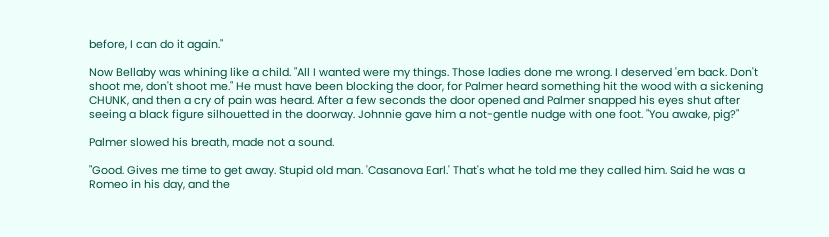before, I can do it again."

Now Bellaby was whining like a child. "All I wanted were my things. Those ladies done me wrong. I deserved 'em back. Don't shoot me, don't shoot me." He must have been blocking the door, for Palmer heard something hit the wood with a sickening CHUNK, and then a cry of pain was heard. After a few seconds the door opened and Palmer snapped his eyes shut after seeing a black figure silhouetted in the doorway. Johnnie gave him a not-gentle nudge with one foot. "You awake, pig?"

Palmer slowed his breath, made not a sound.

"Good. Gives me time to get away. Stupid old man. 'Casanova Earl.' That's what he told me they called him. Said he was a Romeo in his day, and the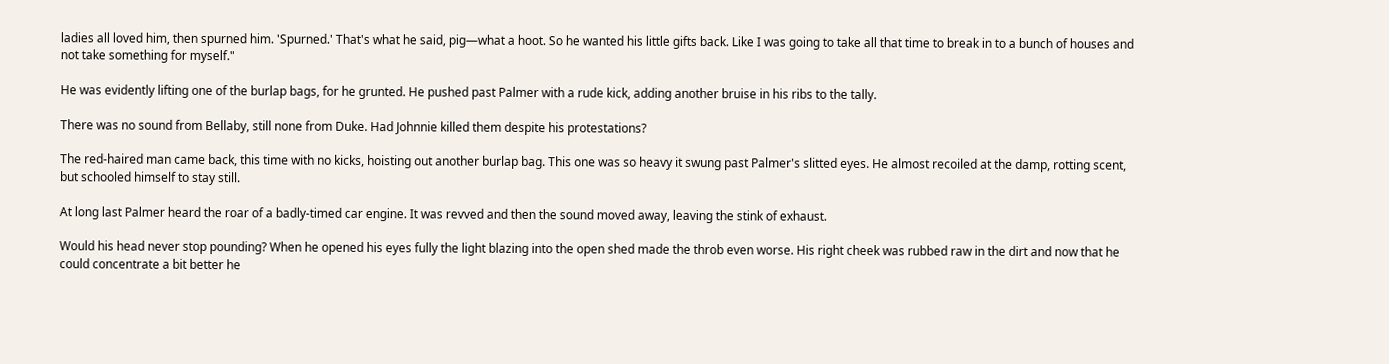ladies all loved him, then spurned him. 'Spurned.' That's what he said, pig—what a hoot. So he wanted his little gifts back. Like I was going to take all that time to break in to a bunch of houses and not take something for myself."

He was evidently lifting one of the burlap bags, for he grunted. He pushed past Palmer with a rude kick, adding another bruise in his ribs to the tally.

There was no sound from Bellaby, still none from Duke. Had Johnnie killed them despite his protestations?

The red-haired man came back, this time with no kicks, hoisting out another burlap bag. This one was so heavy it swung past Palmer's slitted eyes. He almost recoiled at the damp, rotting scent, but schooled himself to stay still.

At long last Palmer heard the roar of a badly-timed car engine. It was revved and then the sound moved away, leaving the stink of exhaust.

Would his head never stop pounding? When he opened his eyes fully the light blazing into the open shed made the throb even worse. His right cheek was rubbed raw in the dirt and now that he could concentrate a bit better he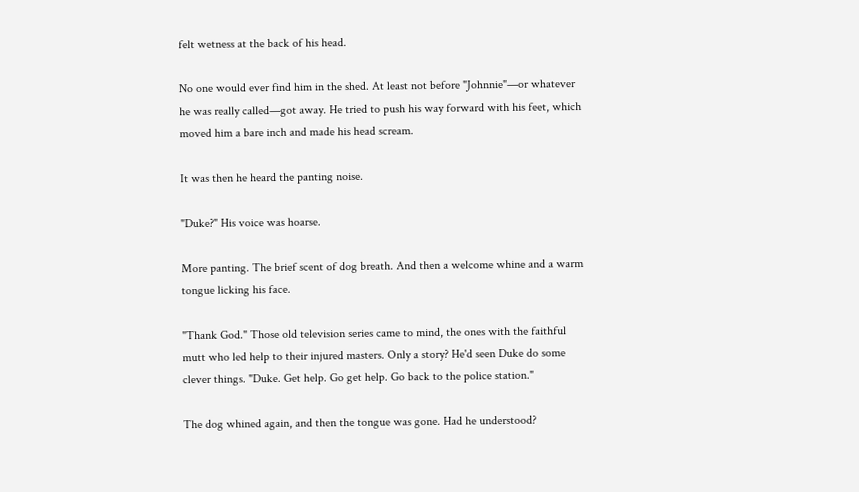felt wetness at the back of his head.

No one would ever find him in the shed. At least not before "Johnnie"—or whatever he was really called—got away. He tried to push his way forward with his feet, which moved him a bare inch and made his head scream.

It was then he heard the panting noise.

"Duke?" His voice was hoarse.

More panting. The brief scent of dog breath. And then a welcome whine and a warm tongue licking his face.

"Thank God." Those old television series came to mind, the ones with the faithful mutt who led help to their injured masters. Only a story? He'd seen Duke do some clever things. "Duke. Get help. Go get help. Go back to the police station."

The dog whined again, and then the tongue was gone. Had he understood?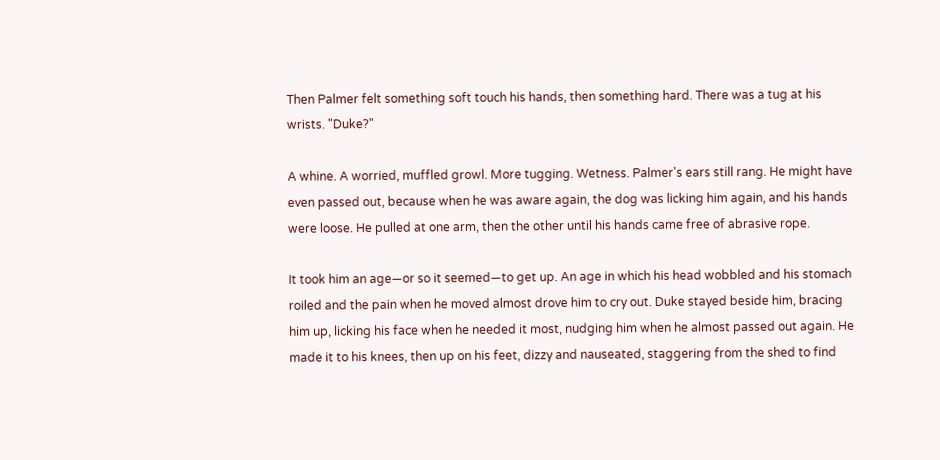Then Palmer felt something soft touch his hands, then something hard. There was a tug at his wrists. "Duke?"

A whine. A worried, muffled growl. More tugging. Wetness. Palmer's ears still rang. He might have even passed out, because when he was aware again, the dog was licking him again, and his hands were loose. He pulled at one arm, then the other until his hands came free of abrasive rope.

It took him an age—or so it seemed—to get up. An age in which his head wobbled and his stomach roiled and the pain when he moved almost drove him to cry out. Duke stayed beside him, bracing him up, licking his face when he needed it most, nudging him when he almost passed out again. He made it to his knees, then up on his feet, dizzy and nauseated, staggering from the shed to find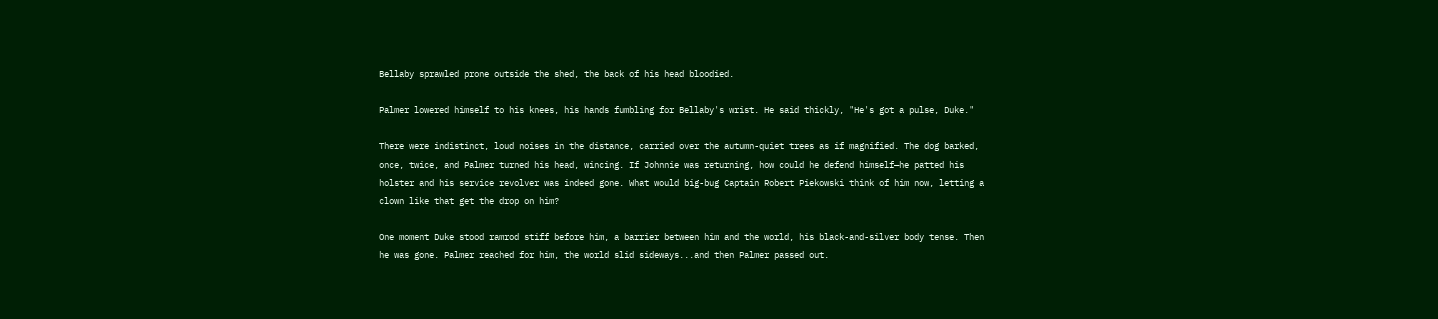Bellaby sprawled prone outside the shed, the back of his head bloodied.

Palmer lowered himself to his knees, his hands fumbling for Bellaby's wrist. He said thickly, "He's got a pulse, Duke."

There were indistinct, loud noises in the distance, carried over the autumn-quiet trees as if magnified. The dog barked, once, twice, and Palmer turned his head, wincing. If Johnnie was returning, how could he defend himself—he patted his holster and his service revolver was indeed gone. What would big-bug Captain Robert Piekowski think of him now, letting a clown like that get the drop on him?

One moment Duke stood ramrod stiff before him, a barrier between him and the world, his black-and-silver body tense. Then he was gone. Palmer reached for him, the world slid sideways...and then Palmer passed out.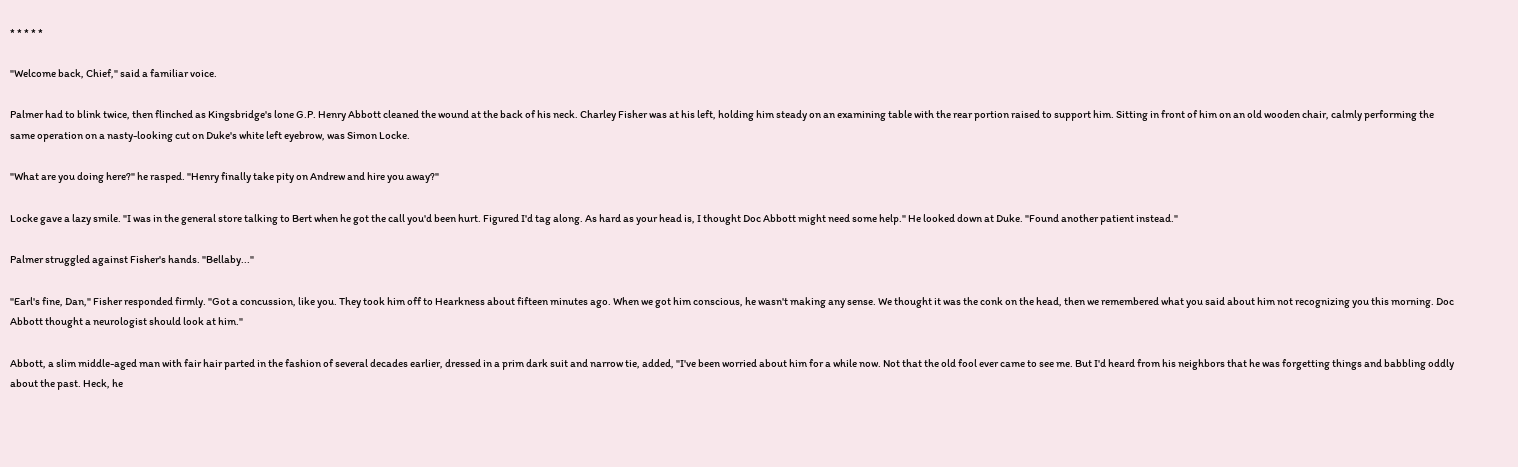* * * * *

"Welcome back, Chief," said a familiar voice.

Palmer had to blink twice, then flinched as Kingsbridge's lone G.P. Henry Abbott cleaned the wound at the back of his neck. Charley Fisher was at his left, holding him steady on an examining table with the rear portion raised to support him. Sitting in front of him on an old wooden chair, calmly performing the same operation on a nasty-looking cut on Duke's white left eyebrow, was Simon Locke.

"What are you doing here?" he rasped. "Henry finally take pity on Andrew and hire you away?"

Locke gave a lazy smile. "I was in the general store talking to Bert when he got the call you'd been hurt. Figured I'd tag along. As hard as your head is, I thought Doc Abbott might need some help." He looked down at Duke. "Found another patient instead."

Palmer struggled against Fisher's hands. "Bellaby..."

"Earl's fine, Dan," Fisher responded firmly. "Got a concussion, like you. They took him off to Hearkness about fifteen minutes ago. When we got him conscious, he wasn't making any sense. We thought it was the conk on the head, then we remembered what you said about him not recognizing you this morning. Doc Abbott thought a neurologist should look at him."

Abbott, a slim middle-aged man with fair hair parted in the fashion of several decades earlier, dressed in a prim dark suit and narrow tie, added, "I've been worried about him for a while now. Not that the old fool ever came to see me. But I'd heard from his neighbors that he was forgetting things and babbling oddly about the past. Heck, he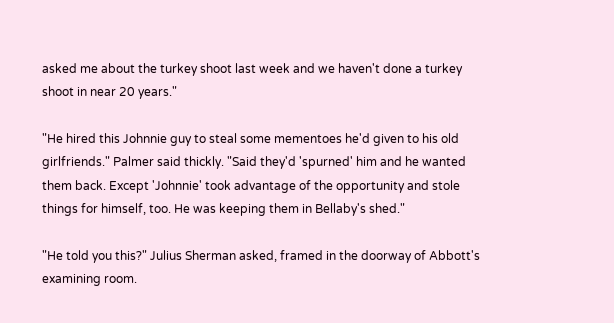asked me about the turkey shoot last week and we haven't done a turkey shoot in near 20 years."

"He hired this Johnnie guy to steal some mementoes he'd given to his old girlfriends." Palmer said thickly. "Said they'd 'spurned' him and he wanted them back. Except 'Johnnie' took advantage of the opportunity and stole things for himself, too. He was keeping them in Bellaby's shed."

"He told you this?" Julius Sherman asked, framed in the doorway of Abbott's examining room.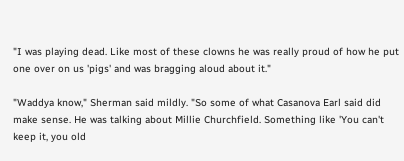"I was playing dead. Like most of these clowns he was really proud of how he put one over on us 'pigs' and was bragging aloud about it."

"Waddya know," Sherman said mildly. "So some of what Casanova Earl said did make sense. He was talking about Millie Churchfield. Something like 'You can't keep it, you old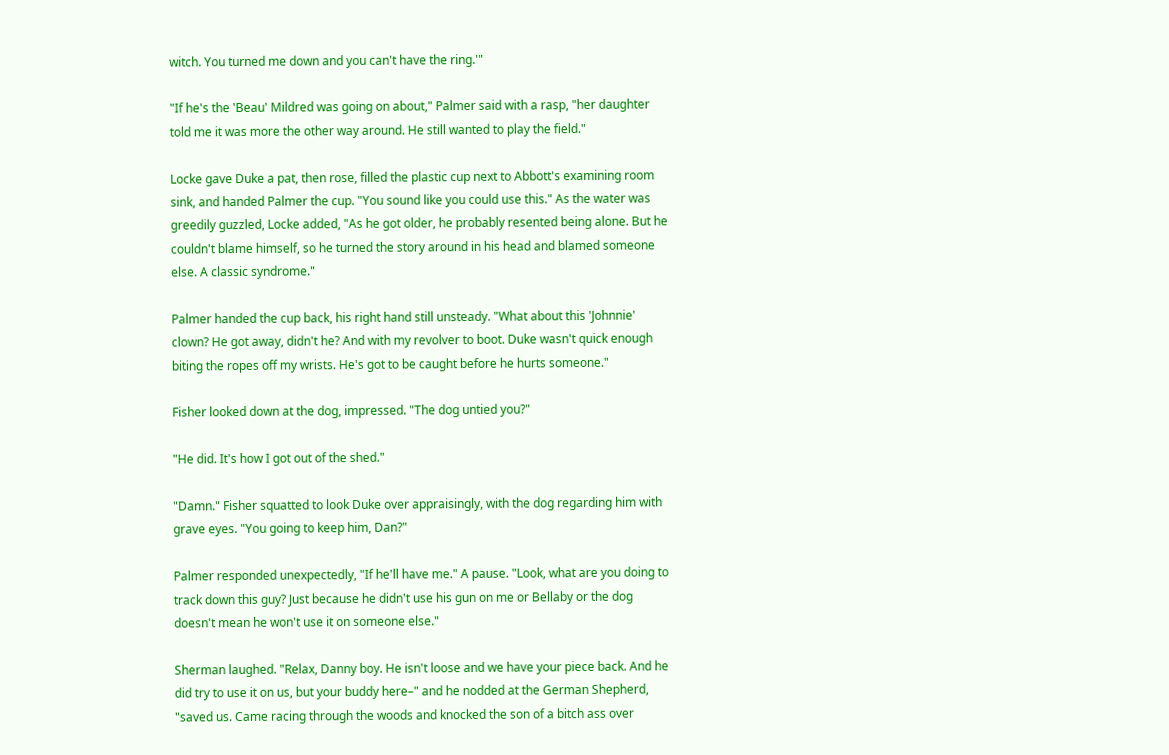witch. You turned me down and you can't have the ring.'"

"If he's the 'Beau' Mildred was going on about," Palmer said with a rasp, "her daughter told me it was more the other way around. He still wanted to play the field."

Locke gave Duke a pat, then rose, filled the plastic cup next to Abbott's examining room sink, and handed Palmer the cup. "You sound like you could use this." As the water was greedily guzzled, Locke added, "As he got older, he probably resented being alone. But he couldn't blame himself, so he turned the story around in his head and blamed someone else. A classic syndrome."

Palmer handed the cup back, his right hand still unsteady. "What about this 'Johnnie' clown? He got away, didn't he? And with my revolver to boot. Duke wasn't quick enough biting the ropes off my wrists. He's got to be caught before he hurts someone."

Fisher looked down at the dog, impressed. "The dog untied you?"

"He did. It's how I got out of the shed."

"Damn." Fisher squatted to look Duke over appraisingly, with the dog regarding him with grave eyes. "You going to keep him, Dan?"

Palmer responded unexpectedly, "If he'll have me." A pause. "Look, what are you doing to track down this guy? Just because he didn't use his gun on me or Bellaby or the dog doesn't mean he won't use it on someone else."

Sherman laughed. "Relax, Danny boy. He isn't loose and we have your piece back. And he did try to use it on us, but your buddy here–" and he nodded at the German Shepherd, "saved us. Came racing through the woods and knocked the son of a bitch ass over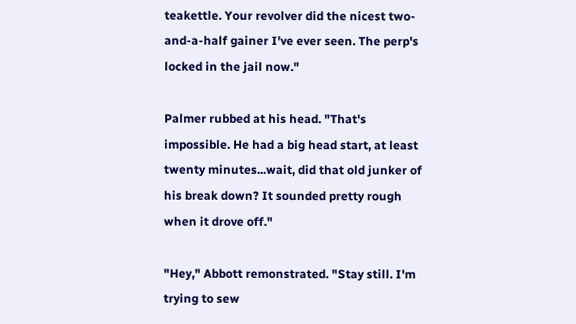teakettle. Your revolver did the nicest two-and-a-half gainer I've ever seen. The perp's locked in the jail now."

Palmer rubbed at his head. "That's impossible. He had a big head start, at least twenty minutes...wait, did that old junker of his break down? It sounded pretty rough when it drove off."

"Hey," Abbott remonstrated. "Stay still. I'm trying to sew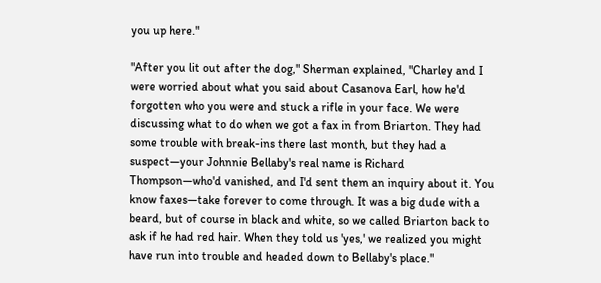you up here."

"After you lit out after the dog," Sherman explained, "Charley and I were worried about what you said about Casanova Earl, how he'd forgotten who you were and stuck a rifle in your face. We were discussing what to do when we got a fax in from Briarton. They had some trouble with break-ins there last month, but they had a suspect—your Johnnie Bellaby's real name is Richard Thompson—who'd vanished, and I'd sent them an inquiry about it. You know faxes—take forever to come through. It was a big dude with a beard, but of course in black and white, so we called Briarton back to ask if he had red hair. When they told us 'yes,' we realized you might have run into trouble and headed down to Bellaby's place."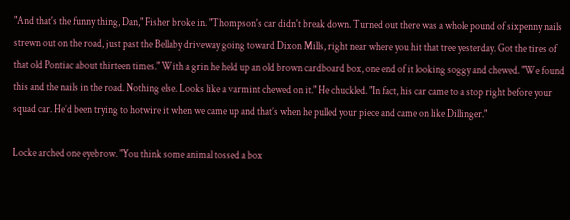"And that's the funny thing, Dan," Fisher broke in. "Thompson's car didn't break down. Turned out there was a whole pound of sixpenny nails strewn out on the road, just past the Bellaby driveway going toward Dixon Mills, right near where you hit that tree yesterday. Got the tires of that old Pontiac about thirteen times." With a grin he held up an old brown cardboard box, one end of it looking soggy and chewed. "We found this and the nails in the road. Nothing else. Looks like a varmint chewed on it." He chuckled. "In fact, his car came to a stop right before your squad car. He’d been trying to hotwire it when we came up and that’s when he pulled your piece and came on like Dillinger."

Locke arched one eyebrow. "You think some animal tossed a box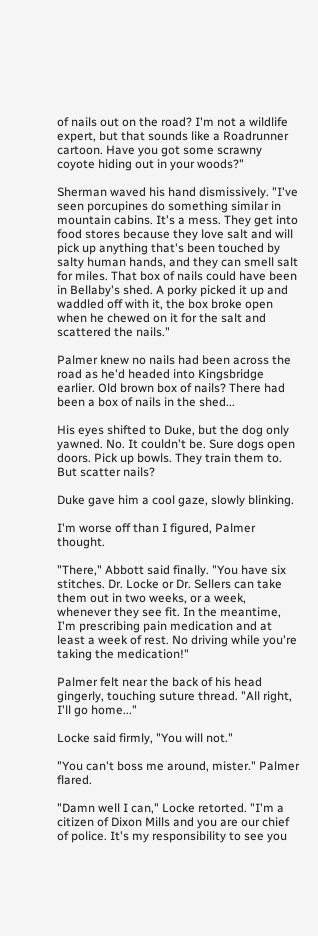of nails out on the road? I'm not a wildlife expert, but that sounds like a Roadrunner cartoon. Have you got some scrawny coyote hiding out in your woods?"

Sherman waved his hand dismissively. "I've seen porcupines do something similar in mountain cabins. It's a mess. They get into food stores because they love salt and will pick up anything that's been touched by salty human hands, and they can smell salt for miles. That box of nails could have been in Bellaby's shed. A porky picked it up and waddled off with it, the box broke open when he chewed on it for the salt and scattered the nails."

Palmer knew no nails had been across the road as he'd headed into Kingsbridge earlier. Old brown box of nails? There had been a box of nails in the shed...

His eyes shifted to Duke, but the dog only yawned. No. It couldn't be. Sure dogs open doors. Pick up bowls. They train them to. But scatter nails?

Duke gave him a cool gaze, slowly blinking.

I'm worse off than I figured, Palmer thought.

"There," Abbott said finally. "You have six stitches. Dr. Locke or Dr. Sellers can take them out in two weeks, or a week, whenever they see fit. In the meantime, I'm prescribing pain medication and at least a week of rest. No driving while you're taking the medication!"

Palmer felt near the back of his head gingerly, touching suture thread. "All right, I'll go home..."

Locke said firmly, "You will not."

"You can't boss me around, mister." Palmer flared.

"Damn well I can," Locke retorted. "I'm a citizen of Dixon Mills and you are our chief of police. It's my responsibility to see you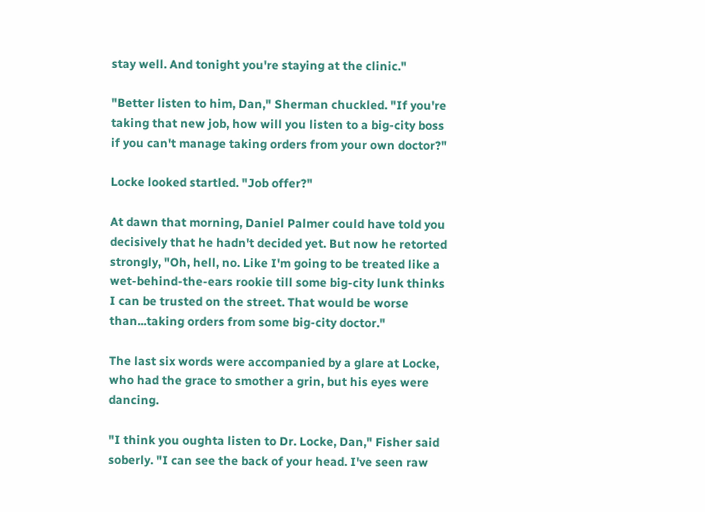stay well. And tonight you're staying at the clinic."

"Better listen to him, Dan," Sherman chuckled. "If you're taking that new job, how will you listen to a big-city boss if you can't manage taking orders from your own doctor?"

Locke looked startled. "Job offer?"

At dawn that morning, Daniel Palmer could have told you decisively that he hadn't decided yet. But now he retorted strongly, "Oh, hell, no. Like I'm going to be treated like a wet-behind-the-ears rookie till some big-city lunk thinks I can be trusted on the street. That would be worse than...taking orders from some big-city doctor."

The last six words were accompanied by a glare at Locke, who had the grace to smother a grin, but his eyes were dancing.

"I think you oughta listen to Dr. Locke, Dan," Fisher said soberly. "I can see the back of your head. I've seen raw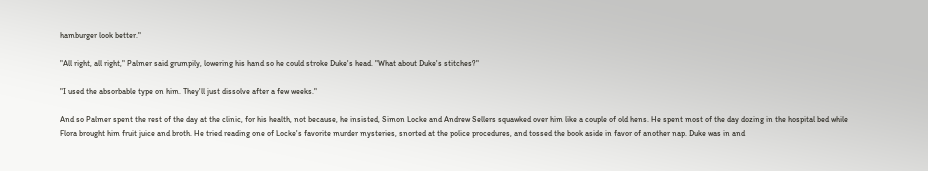hamburger look better."

"All right, all right," Palmer said grumpily, lowering his hand so he could stroke Duke's head. "What about Duke's stitches?"

"I used the absorbable type on him. They'll just dissolve after a few weeks."

And so Palmer spent the rest of the day at the clinic, for his health, not because, he insisted, Simon Locke and Andrew Sellers squawked over him like a couple of old hens. He spent most of the day dozing in the hospital bed while Flora brought him fruit juice and broth. He tried reading one of Locke's favorite murder mysteries, snorted at the police procedures, and tossed the book aside in favor of another nap. Duke was in and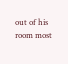out of his room most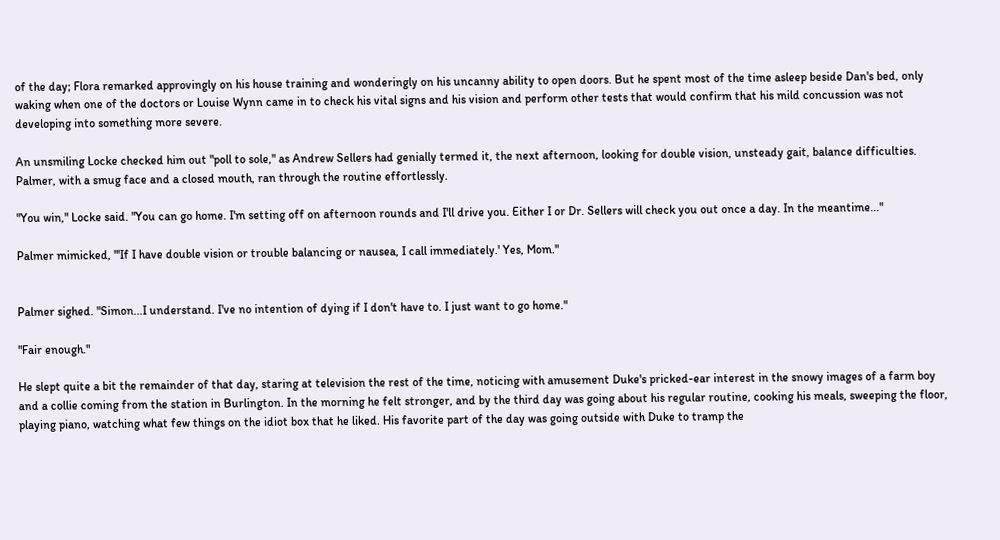of the day; Flora remarked approvingly on his house training and wonderingly on his uncanny ability to open doors. But he spent most of the time asleep beside Dan's bed, only waking when one of the doctors or Louise Wynn came in to check his vital signs and his vision and perform other tests that would confirm that his mild concussion was not developing into something more severe.

An unsmiling Locke checked him out "poll to sole," as Andrew Sellers had genially termed it, the next afternoon, looking for double vision, unsteady gait, balance difficulties. Palmer, with a smug face and a closed mouth, ran through the routine effortlessly.

"You win," Locke said. "You can go home. I'm setting off on afternoon rounds and I'll drive you. Either I or Dr. Sellers will check you out once a day. In the meantime..."

Palmer mimicked, "'If I have double vision or trouble balancing or nausea, I call immediately.' Yes, Mom."


Palmer sighed. "Simon...I understand. I've no intention of dying if I don't have to. I just want to go home."

"Fair enough."

He slept quite a bit the remainder of that day, staring at television the rest of the time, noticing with amusement Duke's pricked-ear interest in the snowy images of a farm boy and a collie coming from the station in Burlington. In the morning he felt stronger, and by the third day was going about his regular routine, cooking his meals, sweeping the floor, playing piano, watching what few things on the idiot box that he liked. His favorite part of the day was going outside with Duke to tramp the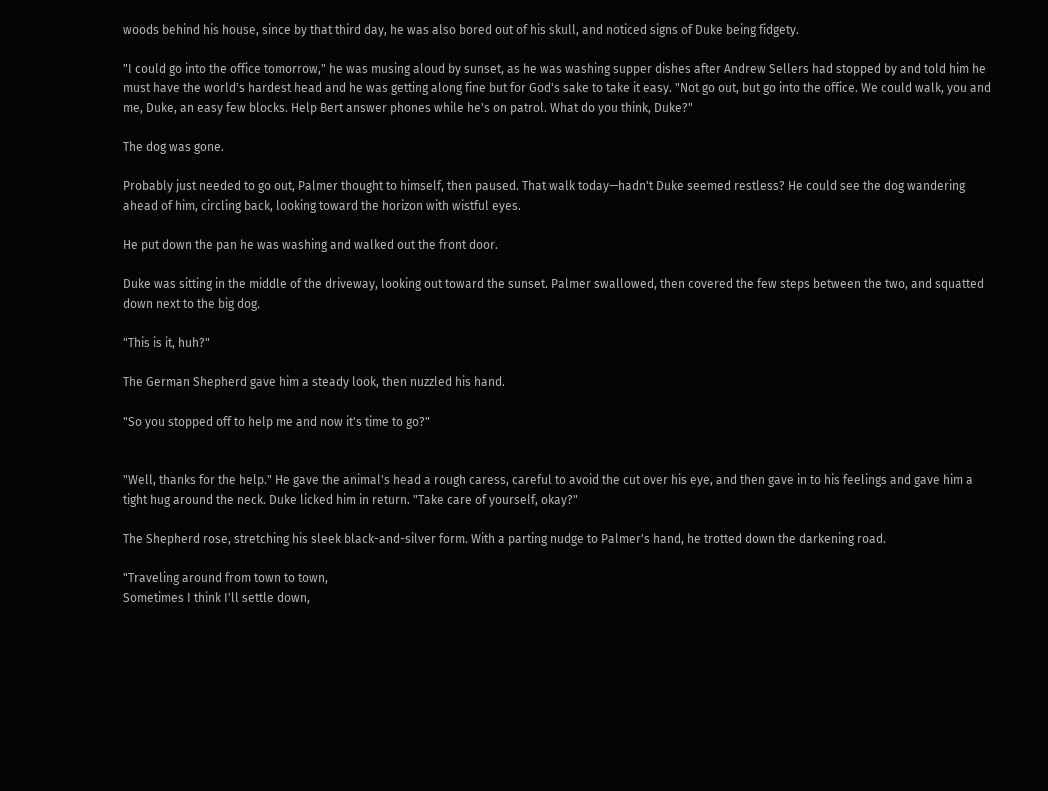woods behind his house, since by that third day, he was also bored out of his skull, and noticed signs of Duke being fidgety.

"I could go into the office tomorrow," he was musing aloud by sunset, as he was washing supper dishes after Andrew Sellers had stopped by and told him he must have the world's hardest head and he was getting along fine but for God's sake to take it easy. "Not go out, but go into the office. We could walk, you and me, Duke, an easy few blocks. Help Bert answer phones while he's on patrol. What do you think, Duke?"

The dog was gone.

Probably just needed to go out, Palmer thought to himself, then paused. That walk today—hadn't Duke seemed restless? He could see the dog wandering ahead of him, circling back, looking toward the horizon with wistful eyes.

He put down the pan he was washing and walked out the front door.

Duke was sitting in the middle of the driveway, looking out toward the sunset. Palmer swallowed, then covered the few steps between the two, and squatted down next to the big dog.

"This is it, huh?"

The German Shepherd gave him a steady look, then nuzzled his hand.

"So you stopped off to help me and now it's time to go?"


"Well, thanks for the help." He gave the animal's head a rough caress, careful to avoid the cut over his eye, and then gave in to his feelings and gave him a tight hug around the neck. Duke licked him in return. "Take care of yourself, okay?"

The Shepherd rose, stretching his sleek black-and-silver form. With a parting nudge to Palmer's hand, he trotted down the darkening road.

"Traveling around from town to town,
Sometimes I think I'll settle down,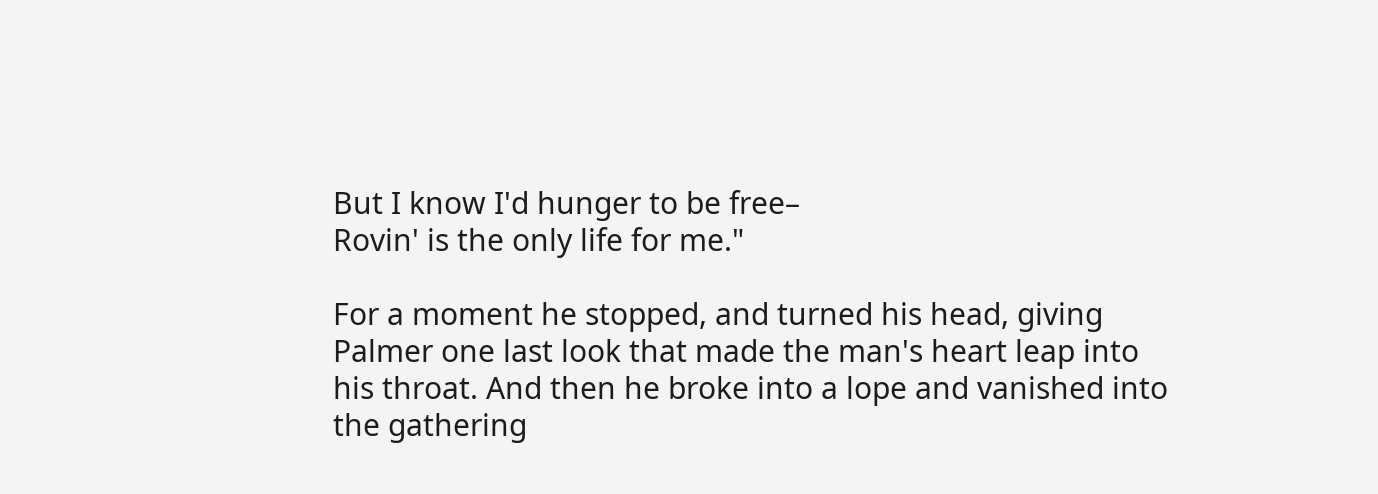But I know I'd hunger to be free–
Rovin' is the only life for me."

For a moment he stopped, and turned his head, giving Palmer one last look that made the man's heart leap into his throat. And then he broke into a lope and vanished into the gathering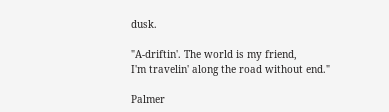dusk.

"A-driftin'. The world is my friend,
I'm travelin' along the road without end."

Palmer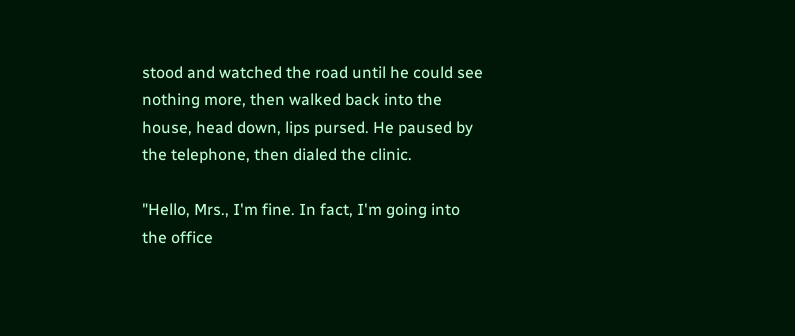stood and watched the road until he could see nothing more, then walked back into the house, head down, lips pursed. He paused by the telephone, then dialed the clinic.

"Hello, Mrs., I'm fine. In fact, I'm going into the office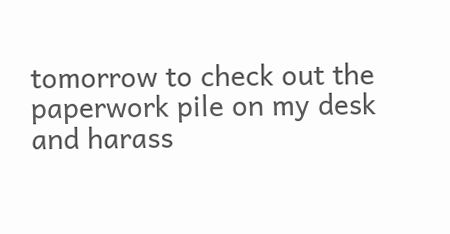tomorrow to check out the paperwork pile on my desk and harass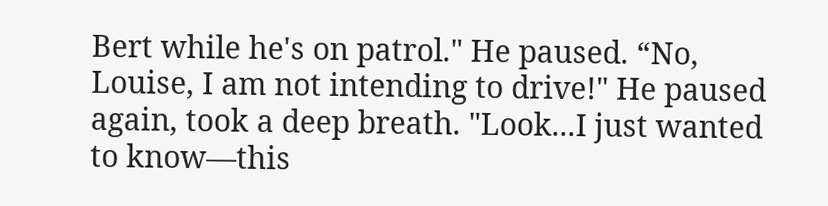Bert while he's on patrol." He paused. “No, Louise, I am not intending to drive!" He paused again, took a deep breath. "Look...I just wanted to know—this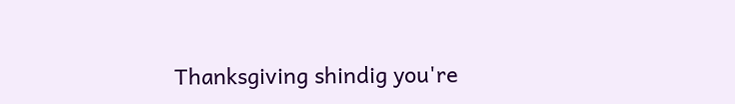Thanksgiving shindig you're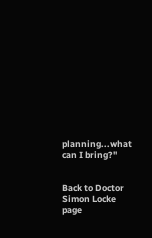planning...what can I bring?"


Back to Doctor Simon Locke page